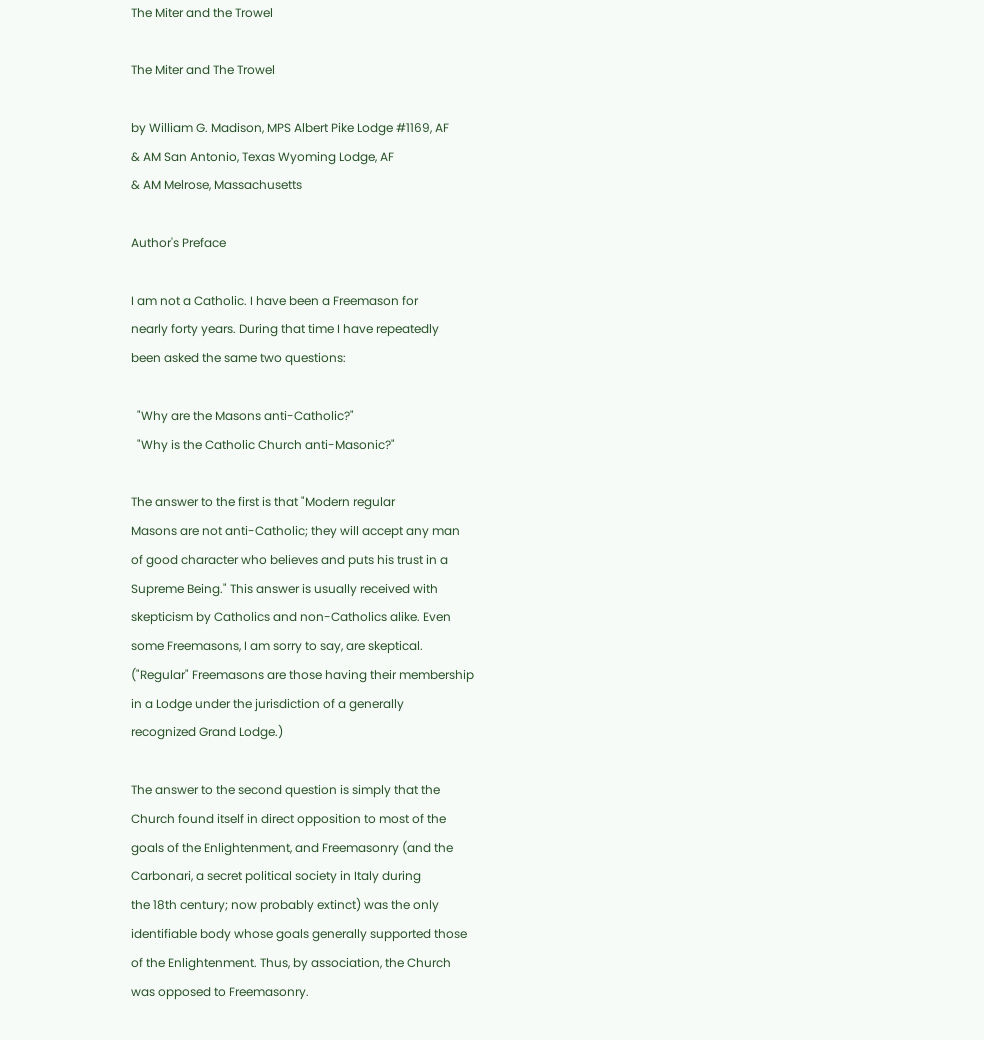The Miter and the Trowel

The Miter and The Trowel

by William G. Madison, MPS Albert Pike Lodge #1169, AF
& AM San Antonio, Texas Wyoming Lodge, AF
& AM Melrose, Massachusetts

Author's Preface

I am not a Catholic. I have been a Freemason for
nearly forty years. During that time I have repeatedly
been asked the same two questions:

  "Why are the Masons anti-Catholic?"
  "Why is the Catholic Church anti-Masonic?"

The answer to the first is that "Modern regular
Masons are not anti-Catholic; they will accept any man
of good character who believes and puts his trust in a
Supreme Being." This answer is usually received with
skepticism by Catholics and non-Catholics alike. Even
some Freemasons, I am sorry to say, are skeptical.
("Regular" Freemasons are those having their membership
in a Lodge under the jurisdiction of a generally
recognized Grand Lodge.)

The answer to the second question is simply that the
Church found itself in direct opposition to most of the
goals of the Enlightenment, and Freemasonry (and the
Carbonari, a secret political society in Italy during
the 18th century; now probably extinct) was the only
identifiable body whose goals generally supported those
of the Enlightenment. Thus, by association, the Church
was opposed to Freemasonry.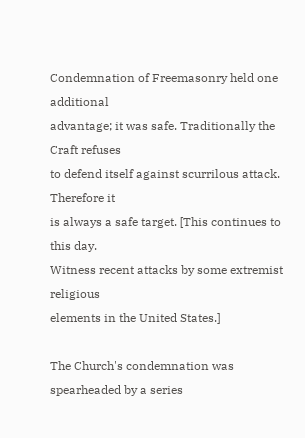Condemnation of Freemasonry held one additional
advantage; it was safe. Traditionally the Craft refuses
to defend itself against scurrilous attack. Therefore it
is always a safe target. [This continues to this day.
Witness recent attacks by some extremist religious
elements in the United States.]

The Church's condemnation was spearheaded by a series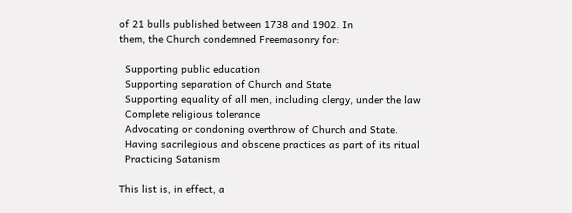of 21 bulls published between 1738 and 1902. In
them, the Church condemned Freemasonry for:

  Supporting public education
  Supporting separation of Church and State
  Supporting equality of all men, including clergy, under the law
  Complete religious tolerance
  Advocating or condoning overthrow of Church and State.
  Having sacrilegious and obscene practices as part of its ritual
  Practicing Satanism

This list is, in effect, a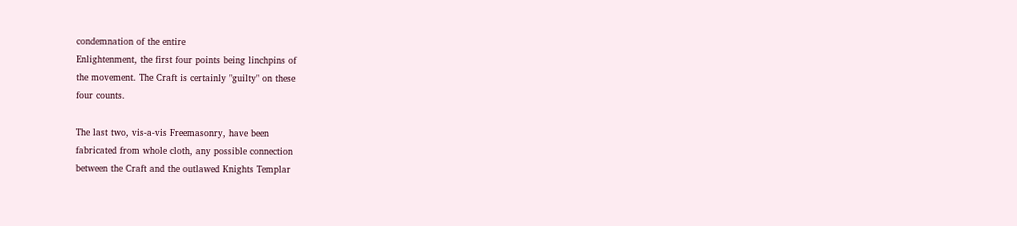condemnation of the entire
Enlightenment, the first four points being linchpins of
the movement. The Craft is certainly "guilty" on these
four counts.

The last two, vis-a-vis Freemasonry, have been
fabricated from whole cloth, any possible connection
between the Craft and the outlawed Knights Templar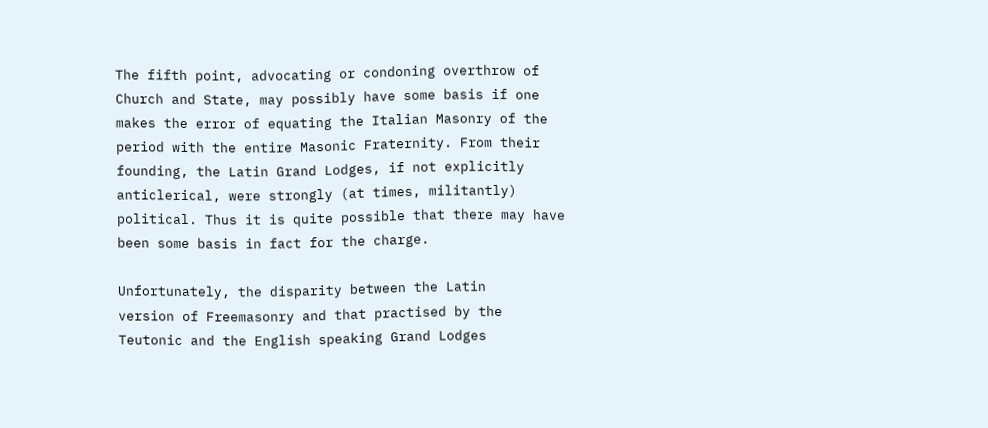The fifth point, advocating or condoning overthrow of
Church and State, may possibly have some basis if one
makes the error of equating the Italian Masonry of the
period with the entire Masonic Fraternity. From their
founding, the Latin Grand Lodges, if not explicitly
anticlerical, were strongly (at times, militantly)
political. Thus it is quite possible that there may have
been some basis in fact for the charge.

Unfortunately, the disparity between the Latin
version of Freemasonry and that practised by the
Teutonic and the English speaking Grand Lodges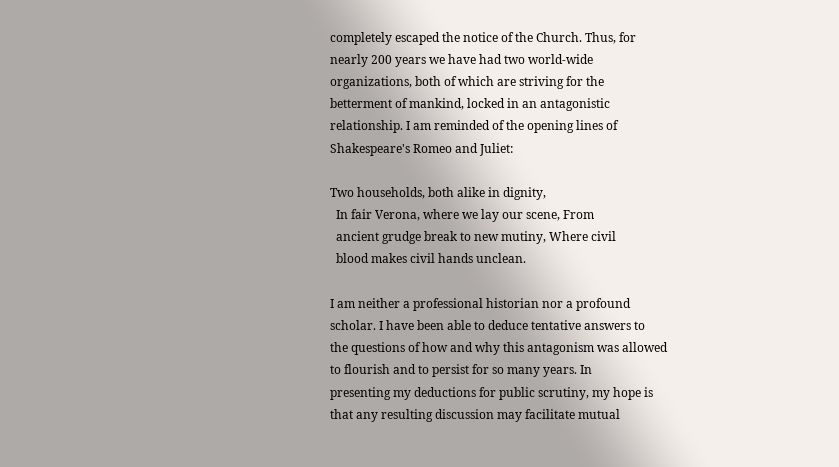completely escaped the notice of the Church. Thus, for
nearly 200 years we have had two world-wide
organizations, both of which are striving for the
betterment of mankind, locked in an antagonistic
relationship. I am reminded of the opening lines of
Shakespeare's Romeo and Juliet:

Two households, both alike in dignity,
  In fair Verona, where we lay our scene, From
  ancient grudge break to new mutiny, Where civil
  blood makes civil hands unclean.

I am neither a professional historian nor a profound
scholar. I have been able to deduce tentative answers to
the questions of how and why this antagonism was allowed
to flourish and to persist for so many years. In
presenting my deductions for public scrutiny, my hope is
that any resulting discussion may facilitate mutual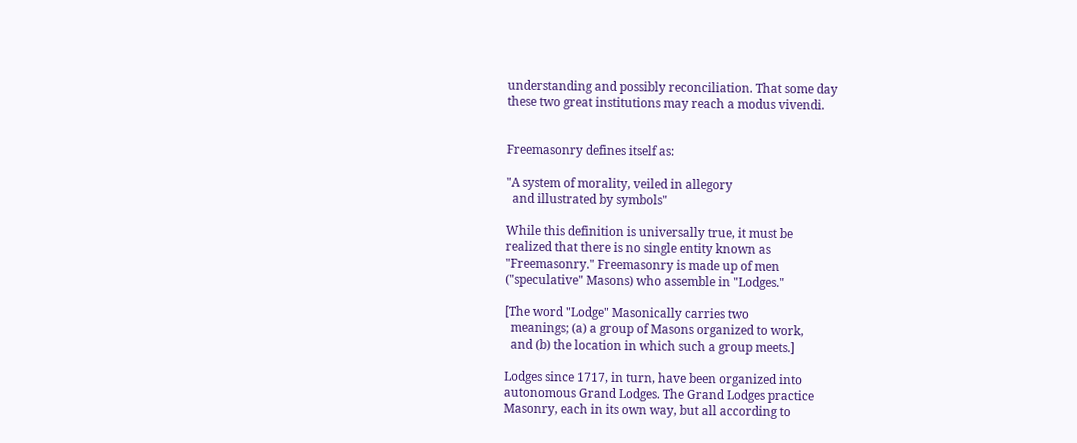understanding and possibly reconciliation. That some day
these two great institutions may reach a modus vivendi.


Freemasonry defines itself as:

"A system of morality, veiled in allegory
  and illustrated by symbols"

While this definition is universally true, it must be
realized that there is no single entity known as
"Freemasonry." Freemasonry is made up of men
("speculative" Masons) who assemble in "Lodges."

[The word "Lodge" Masonically carries two
  meanings; (a) a group of Masons organized to work,
  and (b) the location in which such a group meets.]

Lodges since 1717, in turn, have been organized into
autonomous Grand Lodges. The Grand Lodges practice
Masonry, each in its own way, but all according to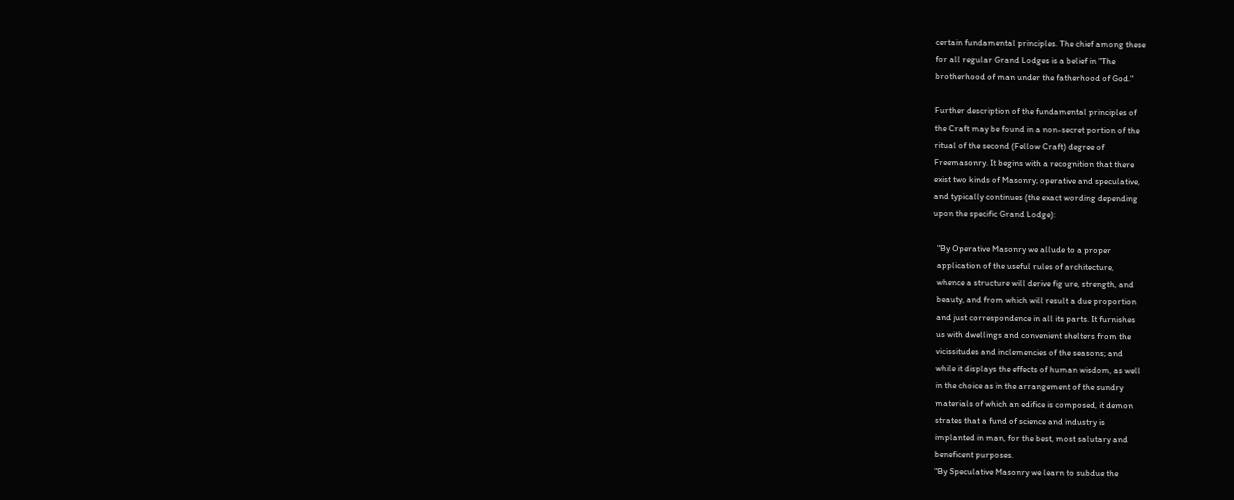certain fundamental principles. The chief among these
for all regular Grand Lodges is a belief in "The
brotherhood of man under the fatherhood of God."

Further description of the fundamental principles of
the Craft may be found in a non-secret portion of the
ritual of the second (Fellow Craft) degree of
Freemasonry. It begins with a recognition that there
exist two kinds of Masonry; operative and speculative,
and typically continues (the exact wording depending
upon the specific Grand Lodge):

  "By Operative Masonry we allude to a proper
  application of the useful rules of architecture,
  whence a structure will derive fig ure, strength, and
  beauty, and from which will result a due proportion
  and just correspondence in all its parts. It furnishes
  us with dwellings and convenient shelters from the
  vicissitudes and inclemencies of the seasons; and
  while it displays the effects of human wisdom, as well
  in the choice as in the arrangement of the sundry
  materials of which an edifice is composed, it demon
  strates that a fund of science and industry is
  implanted in man, for the best, most salutary and
  beneficent purposes.
  "By Speculative Masonry we learn to subdue the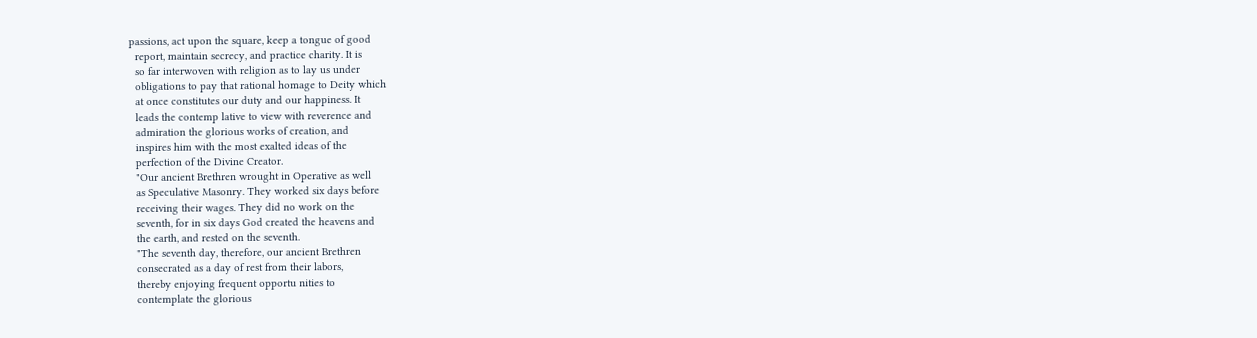passions, act upon the square, keep a tongue of good
  report, maintain secrecy, and practice charity. It is
  so far interwoven with religion as to lay us under
  obligations to pay that rational homage to Deity which
  at once constitutes our duty and our happiness. It
  leads the contemp lative to view with reverence and
  admiration the glorious works of creation, and
  inspires him with the most exalted ideas of the
  perfection of the Divine Creator.
  "Our ancient Brethren wrought in Operative as well
  as Speculative Masonry. They worked six days before
  receiving their wages. They did no work on the
  seventh, for in six days God created the heavens and
  the earth, and rested on the seventh.
  "The seventh day, therefore, our ancient Brethren
  consecrated as a day of rest from their labors,
  thereby enjoying frequent opportu nities to
  contemplate the glorious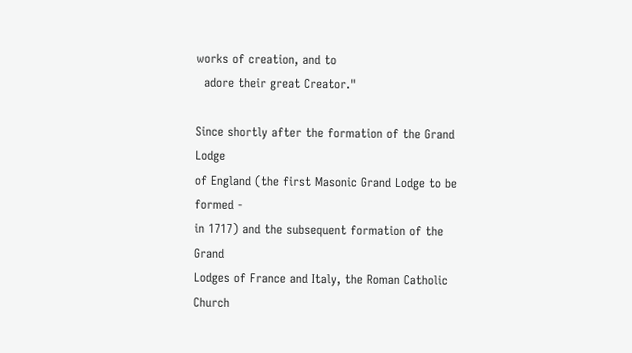works of creation, and to
  adore their great Creator."

Since shortly after the formation of the Grand Lodge
of England (the first Masonic Grand Lodge to be formed -
in 1717) and the subsequent formation of the Grand
Lodges of France and Italy, the Roman Catholic Church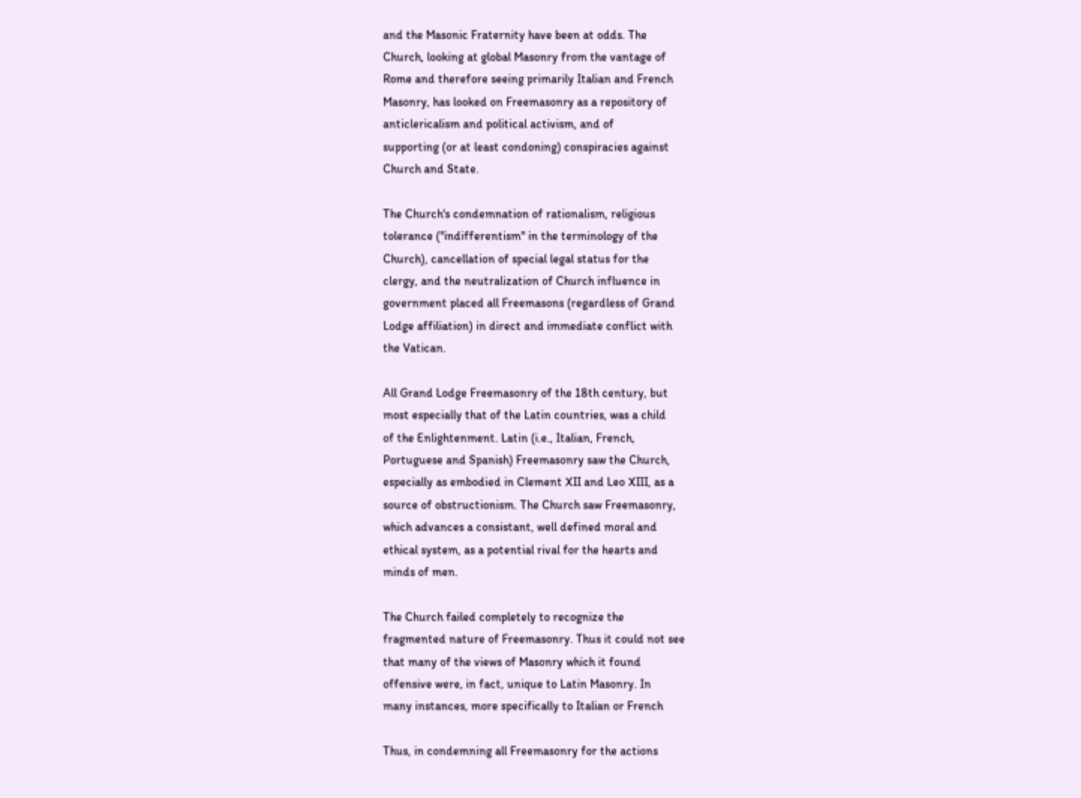and the Masonic Fraternity have been at odds. The
Church, looking at global Masonry from the vantage of
Rome and therefore seeing primarily Italian and French
Masonry, has looked on Freemasonry as a repository of
anticlericalism and political activism, and of
supporting (or at least condoning) conspiracies against
Church and State.

The Church's condemnation of rationalism, religious
tolerance ("indifferentism" in the terminology of the
Church), cancellation of special legal status for the
clergy, and the neutralization of Church influence in
government placed all Freemasons (regardless of Grand
Lodge affiliation) in direct and immediate conflict with
the Vatican.

All Grand Lodge Freemasonry of the 18th century, but
most especially that of the Latin countries, was a child
of the Enlightenment. Latin (i.e., Italian, French,
Portuguese and Spanish) Freemasonry saw the Church,
especially as embodied in Clement XII and Leo XIII, as a
source of obstructionism. The Church saw Freemasonry,
which advances a consistant, well defined moral and
ethical system, as a potential rival for the hearts and
minds of men.

The Church failed completely to recognize the
fragmented nature of Freemasonry. Thus it could not see
that many of the views of Masonry which it found
offensive were, in fact, unique to Latin Masonry. In
many instances, more specifically to Italian or French

Thus, in condemning all Freemasonry for the actions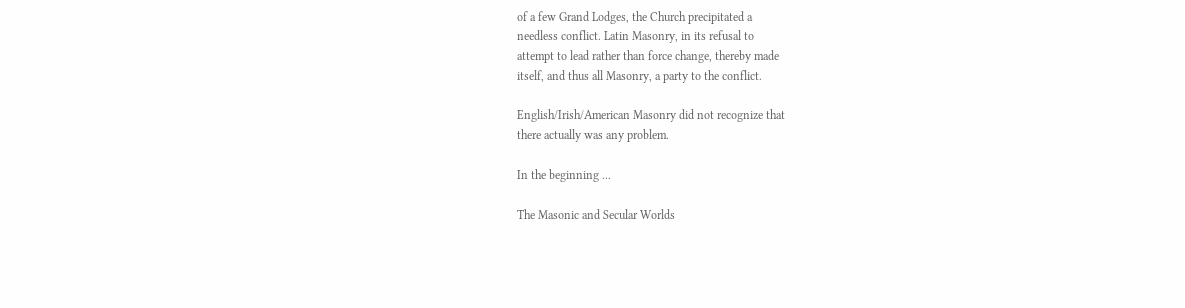of a few Grand Lodges, the Church precipitated a
needless conflict. Latin Masonry, in its refusal to
attempt to lead rather than force change, thereby made
itself, and thus all Masonry, a party to the conflict.

English/Irish/American Masonry did not recognize that
there actually was any problem.

In the beginning ...

The Masonic and Secular Worlds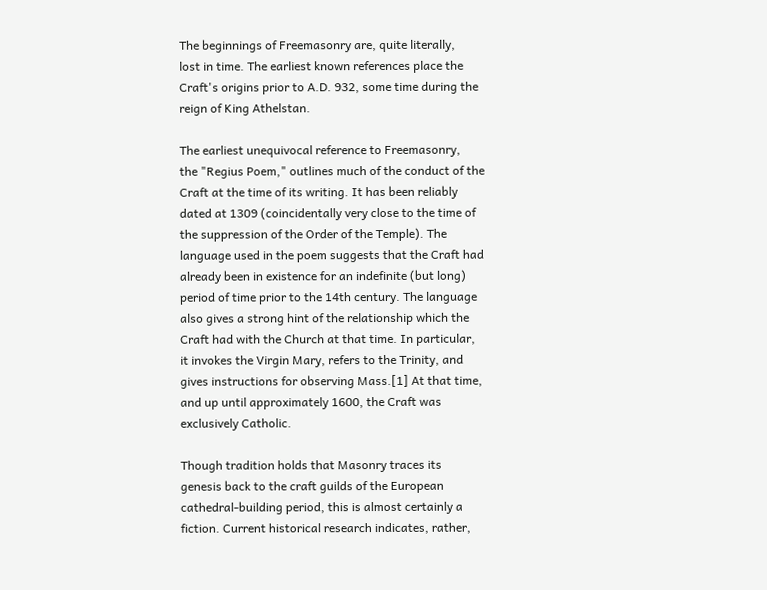The beginnings of Freemasonry are, quite literally,
lost in time. The earliest known references place the
Craft's origins prior to A.D. 932, some time during the
reign of King Athelstan.

The earliest unequivocal reference to Freemasonry,
the "Regius Poem," outlines much of the conduct of the
Craft at the time of its writing. It has been reliably
dated at 1309 (coincidentally very close to the time of
the suppression of the Order of the Temple). The
language used in the poem suggests that the Craft had
already been in existence for an indefinite (but long)
period of time prior to the 14th century. The language
also gives a strong hint of the relationship which the
Craft had with the Church at that time. In particular,
it invokes the Virgin Mary, refers to the Trinity, and
gives instructions for observing Mass.[1] At that time,
and up until approximately 1600, the Craft was
exclusively Catholic.

Though tradition holds that Masonry traces its
genesis back to the craft guilds of the European
cathedral-building period, this is almost certainly a
fiction. Current historical research indicates, rather,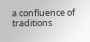a confluence of traditions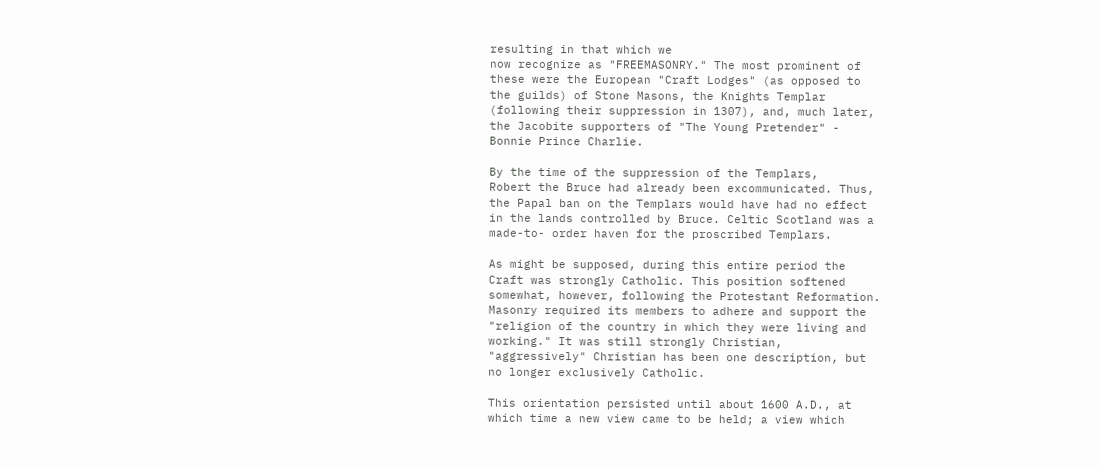resulting in that which we
now recognize as "FREEMASONRY." The most prominent of
these were the European "Craft Lodges" (as opposed to
the guilds) of Stone Masons, the Knights Templar
(following their suppression in 1307), and, much later,
the Jacobite supporters of "The Young Pretender" -
Bonnie Prince Charlie.

By the time of the suppression of the Templars,
Robert the Bruce had already been excommunicated. Thus,
the Papal ban on the Templars would have had no effect
in the lands controlled by Bruce. Celtic Scotland was a
made-to- order haven for the proscribed Templars.

As might be supposed, during this entire period the
Craft was strongly Catholic. This position softened
somewhat, however, following the Protestant Reformation.
Masonry required its members to adhere and support the
"religion of the country in which they were living and
working." It was still strongly Christian,
"aggressively" Christian has been one description, but
no longer exclusively Catholic.

This orientation persisted until about 1600 A.D., at
which time a new view came to be held; a view which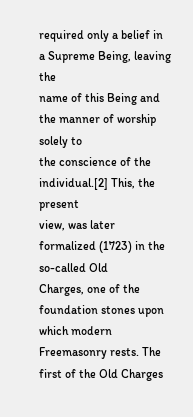required only a belief in a Supreme Being, leaving the
name of this Being and the manner of worship solely to
the conscience of the individual.[2] This, the present
view, was later formalized (1723) in the so-called Old
Charges, one of the foundation stones upon which modern
Freemasonry rests. The first of the Old Charges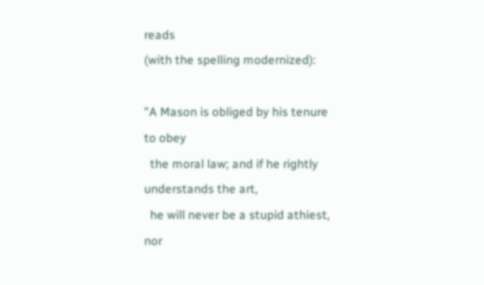reads
(with the spelling modernized):

"A Mason is obliged by his tenure to obey
  the moral law; and if he rightly understands the art,
  he will never be a stupid athiest, nor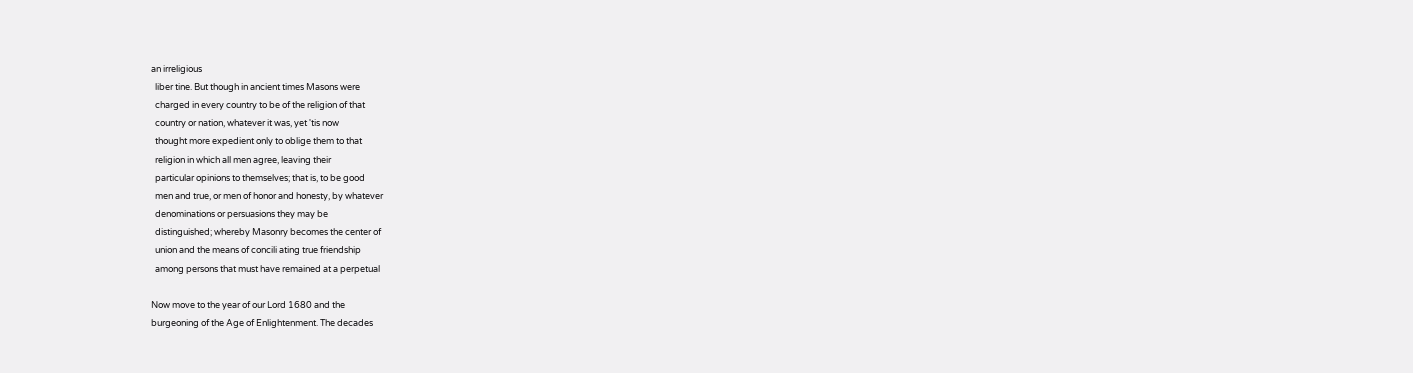an irreligious
  liber tine. But though in ancient times Masons were
  charged in every country to be of the religion of that
  country or nation, whatever it was, yet 'tis now
  thought more expedient only to oblige them to that
  religion in which all men agree, leaving their
  particular opinions to themselves; that is, to be good
  men and true, or men of honor and honesty, by whatever
  denominations or persuasions they may be
  distinguished; whereby Masonry becomes the center of
  union and the means of concili ating true friendship
  among persons that must have remained at a perpetual

Now move to the year of our Lord 1680 and the
burgeoning of the Age of Enlightenment. The decades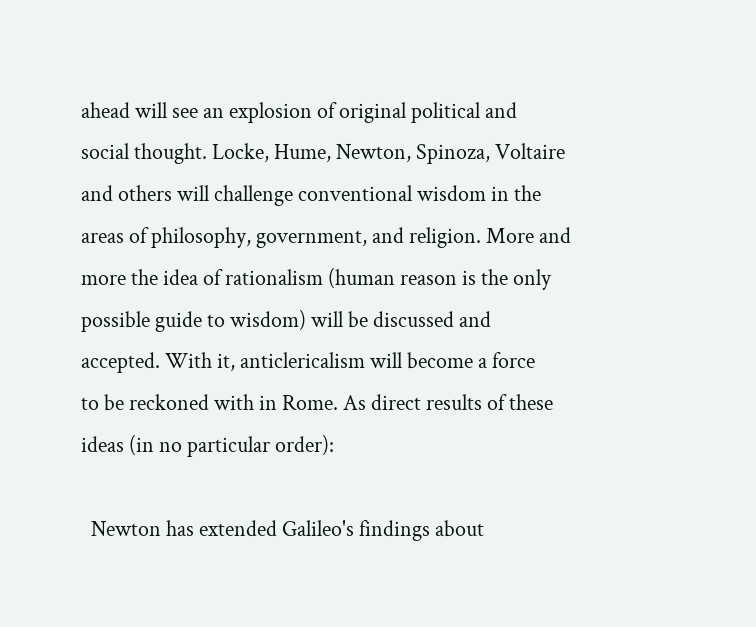ahead will see an explosion of original political and
social thought. Locke, Hume, Newton, Spinoza, Voltaire
and others will challenge conventional wisdom in the
areas of philosophy, government, and religion. More and
more the idea of rationalism (human reason is the only
possible guide to wisdom) will be discussed and
accepted. With it, anticlericalism will become a force
to be reckoned with in Rome. As direct results of these
ideas (in no particular order):

  Newton has extended Galileo's findings about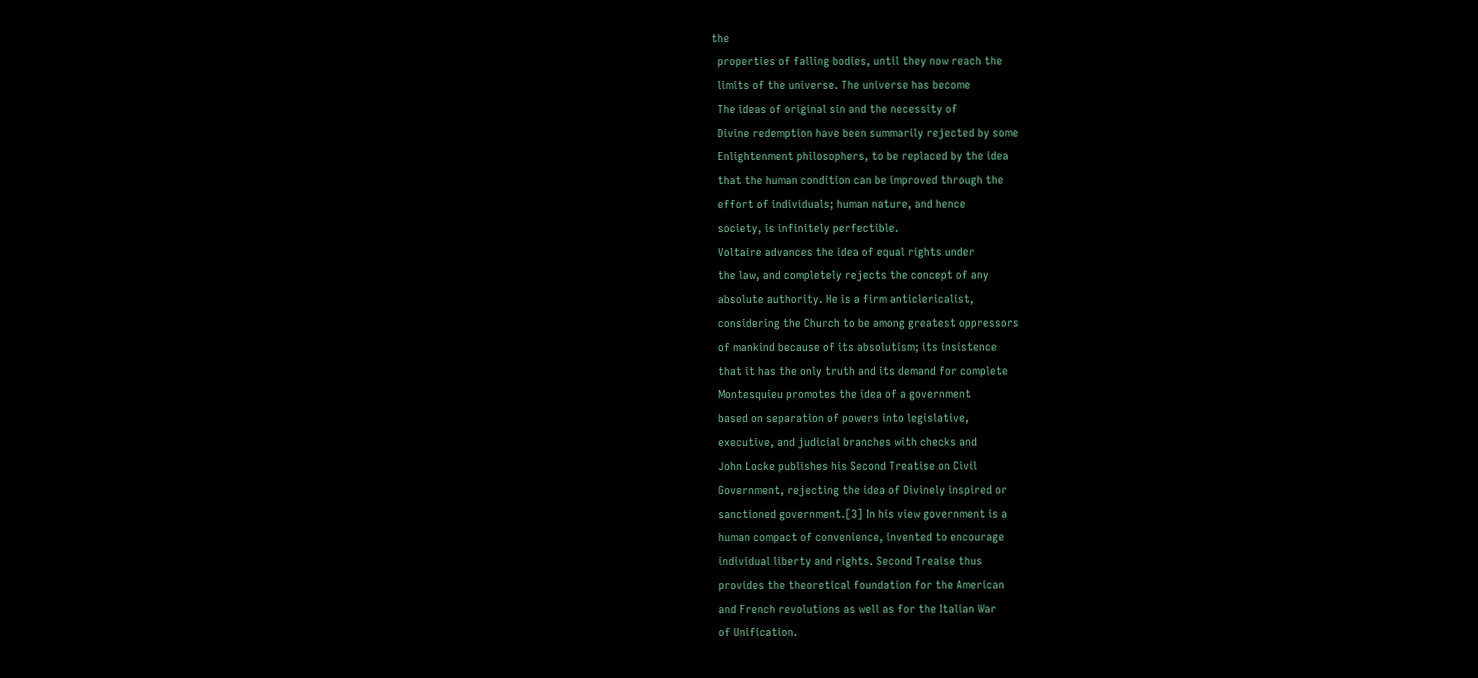the
  properties of falling bodies, until they now reach the
  limits of the universe. The universe has become
  The ideas of original sin and the necessity of
  Divine redemption have been summarily rejected by some
  Enlightenment philosophers, to be replaced by the idea
  that the human condition can be improved through the
  effort of individuals; human nature, and hence
  society, is infinitely perfectible.
  Voltaire advances the idea of equal rights under
  the law, and completely rejects the concept of any
  absolute authority. He is a firm anticlericalist,
  considering the Church to be among greatest oppressors
  of mankind because of its absolutism; its insistence
  that it has the only truth and its demand for complete
  Montesquieu promotes the idea of a government
  based on separation of powers into legislative,
  executive, and judicial branches with checks and
  John Locke publishes his Second Treatise on Civil
  Government, rejecting the idea of Divinely inspired or
  sanctioned government.[3] In his view government is a
  human compact of convenience, invented to encourage
  individual liberty and rights. Second Treaise thus
  provides the theoretical foundation for the American
  and French revolutions as well as for the Italian War
  of Unification.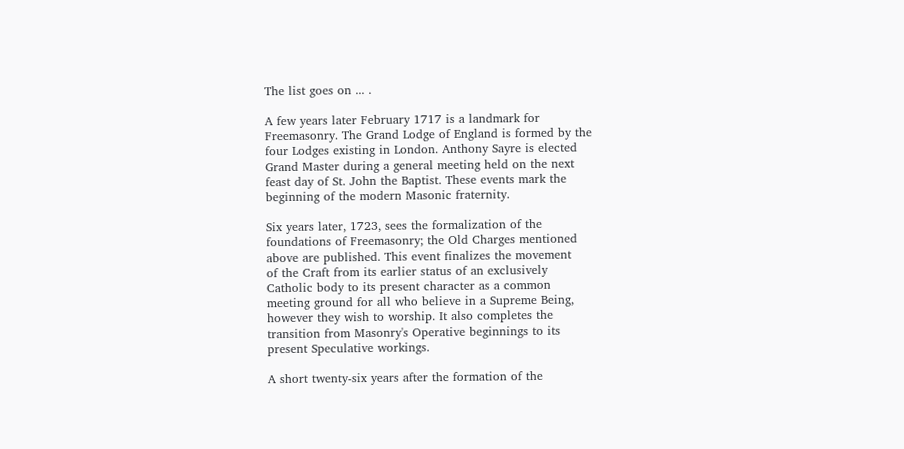The list goes on ... .

A few years later February 1717 is a landmark for
Freemasonry. The Grand Lodge of England is formed by the
four Lodges existing in London. Anthony Sayre is elected
Grand Master during a general meeting held on the next
feast day of St. John the Baptist. These events mark the
beginning of the modern Masonic fraternity.

Six years later, 1723, sees the formalization of the
foundations of Freemasonry; the Old Charges mentioned
above are published. This event finalizes the movement
of the Craft from its earlier status of an exclusively
Catholic body to its present character as a common
meeting ground for all who believe in a Supreme Being,
however they wish to worship. It also completes the
transition from Masonry's Operative beginnings to its
present Speculative workings.

A short twenty-six years after the formation of the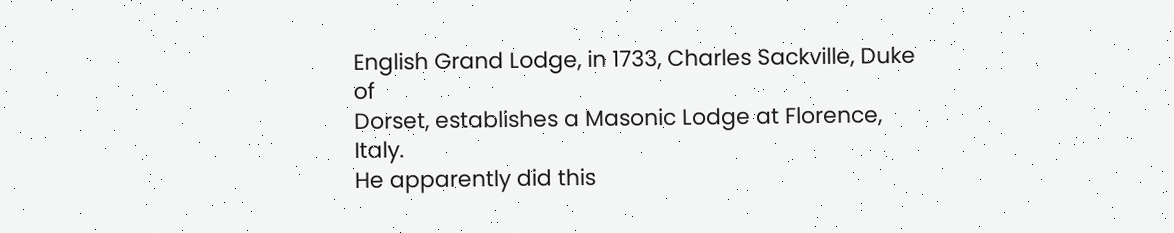English Grand Lodge, in 1733, Charles Sackville, Duke of
Dorset, establishes a Masonic Lodge at Florence, Italy.
He apparently did this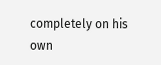completely on his own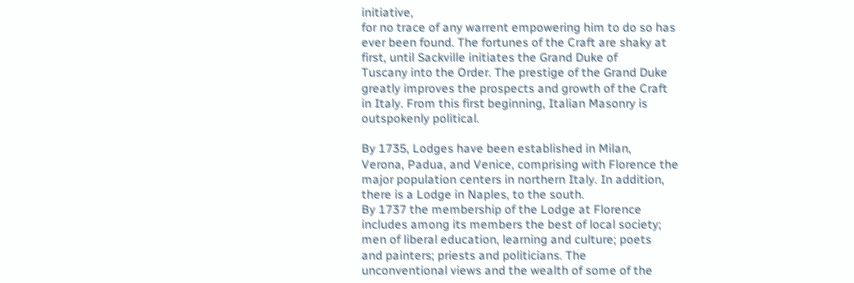initiative,
for no trace of any warrent empowering him to do so has
ever been found. The fortunes of the Craft are shaky at
first, until Sackville initiates the Grand Duke of
Tuscany into the Order. The prestige of the Grand Duke
greatly improves the prospects and growth of the Craft
in Italy. From this first beginning, Italian Masonry is
outspokenly political.

By 1735, Lodges have been established in Milan,
Verona, Padua, and Venice, comprising with Florence the
major population centers in northern Italy. In addition,
there is a Lodge in Naples, to the south.
By 1737 the membership of the Lodge at Florence
includes among its members the best of local society;
men of liberal education, learning and culture; poets
and painters; priests and politicians. The
unconventional views and the wealth of some of the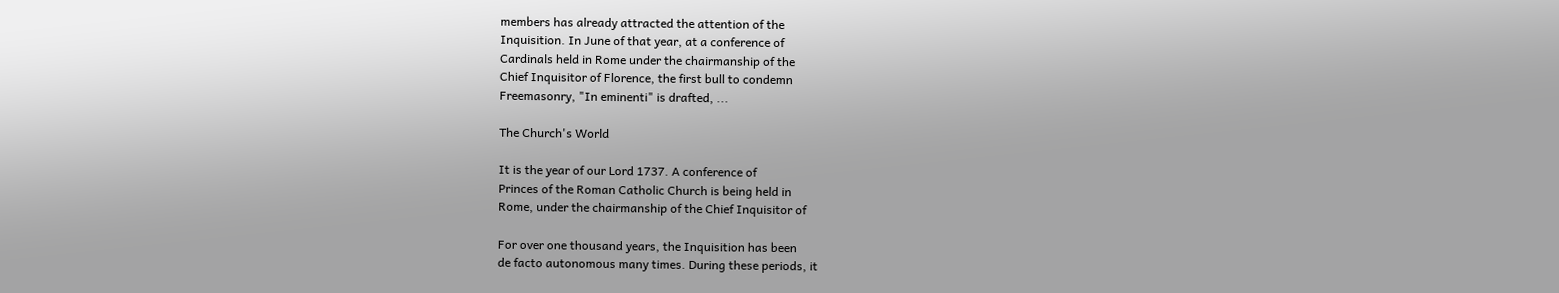members has already attracted the attention of the
Inquisition. In June of that year, at a conference of
Cardinals held in Rome under the chairmanship of the
Chief Inquisitor of Florence, the first bull to condemn
Freemasonry, "In eminenti" is drafted, ...

The Church's World

It is the year of our Lord 1737. A conference of
Princes of the Roman Catholic Church is being held in
Rome, under the chairmanship of the Chief Inquisitor of

For over one thousand years, the Inquisition has been
de facto autonomous many times. During these periods, it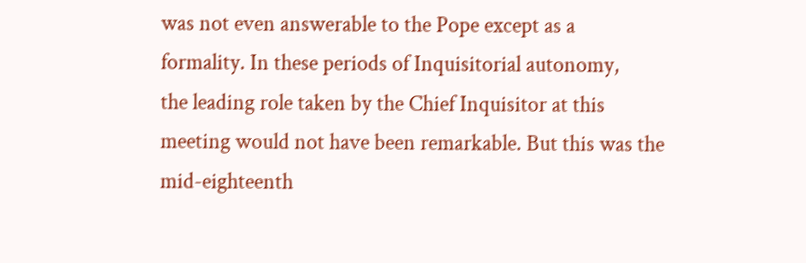was not even answerable to the Pope except as a
formality. In these periods of Inquisitorial autonomy,
the leading role taken by the Chief Inquisitor at this
meeting would not have been remarkable. But this was the
mid-eighteenth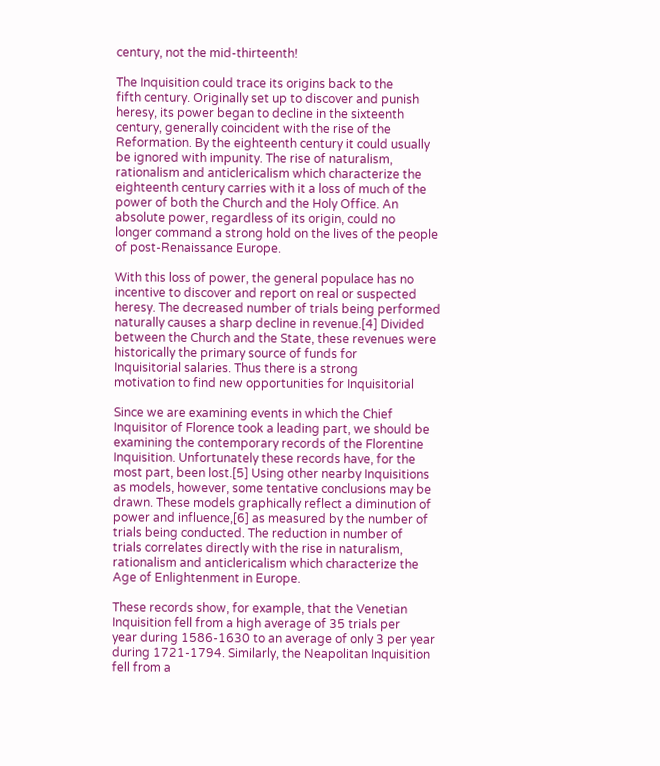century, not the mid-thirteenth!

The Inquisition could trace its origins back to the
fifth century. Originally set up to discover and punish
heresy, its power began to decline in the sixteenth
century, generally coincident with the rise of the
Reformation. By the eighteenth century it could usually
be ignored with impunity. The rise of naturalism,
rationalism and anticlericalism which characterize the
eighteenth century carries with it a loss of much of the
power of both the Church and the Holy Office. An
absolute power, regardless of its origin, could no
longer command a strong hold on the lives of the people
of post-Renaissance Europe.

With this loss of power, the general populace has no
incentive to discover and report on real or suspected
heresy. The decreased number of trials being performed
naturally causes a sharp decline in revenue.[4] Divided
between the Church and the State, these revenues were
historically the primary source of funds for
Inquisitorial salaries. Thus there is a strong
motivation to find new opportunities for Inquisitorial

Since we are examining events in which the Chief
Inquisitor of Florence took a leading part, we should be
examining the contemporary records of the Florentine
Inquisition. Unfortunately these records have, for the
most part, been lost.[5] Using other nearby Inquisitions
as models, however, some tentative conclusions may be
drawn. These models graphically reflect a diminution of
power and influence,[6] as measured by the number of
trials being conducted. The reduction in number of
trials correlates directly with the rise in naturalism,
rationalism and anticlericalism which characterize the
Age of Enlightenment in Europe.

These records show, for example, that the Venetian
Inquisition fell from a high average of 35 trials per
year during 1586-1630 to an average of only 3 per year
during 1721-1794. Similarly, the Neapolitan Inquisition
fell from a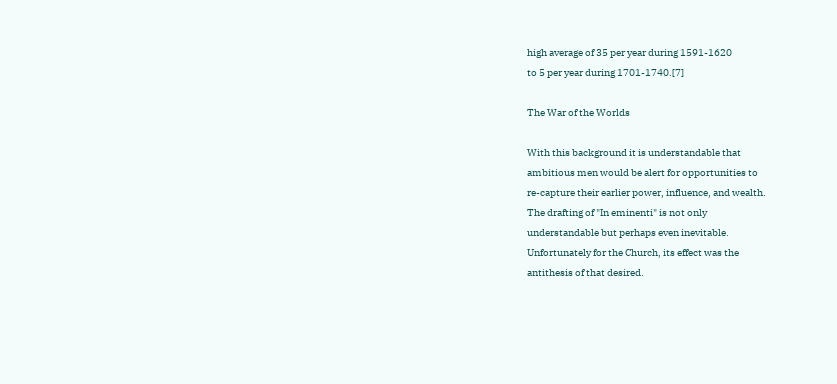high average of 35 per year during 1591-1620
to 5 per year during 1701-1740.[7]

The War of the Worlds

With this background it is understandable that
ambitious men would be alert for opportunities to
re-capture their earlier power, influence, and wealth.
The drafting of "In eminenti" is not only
understandable but perhaps even inevitable.
Unfortunately for the Church, its effect was the
antithesis of that desired.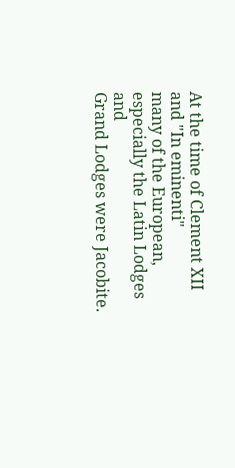At the time of Clement XII and "In eminenti"
many of the European, especially the Latin Lodges and
Grand Lodges were Jacobite.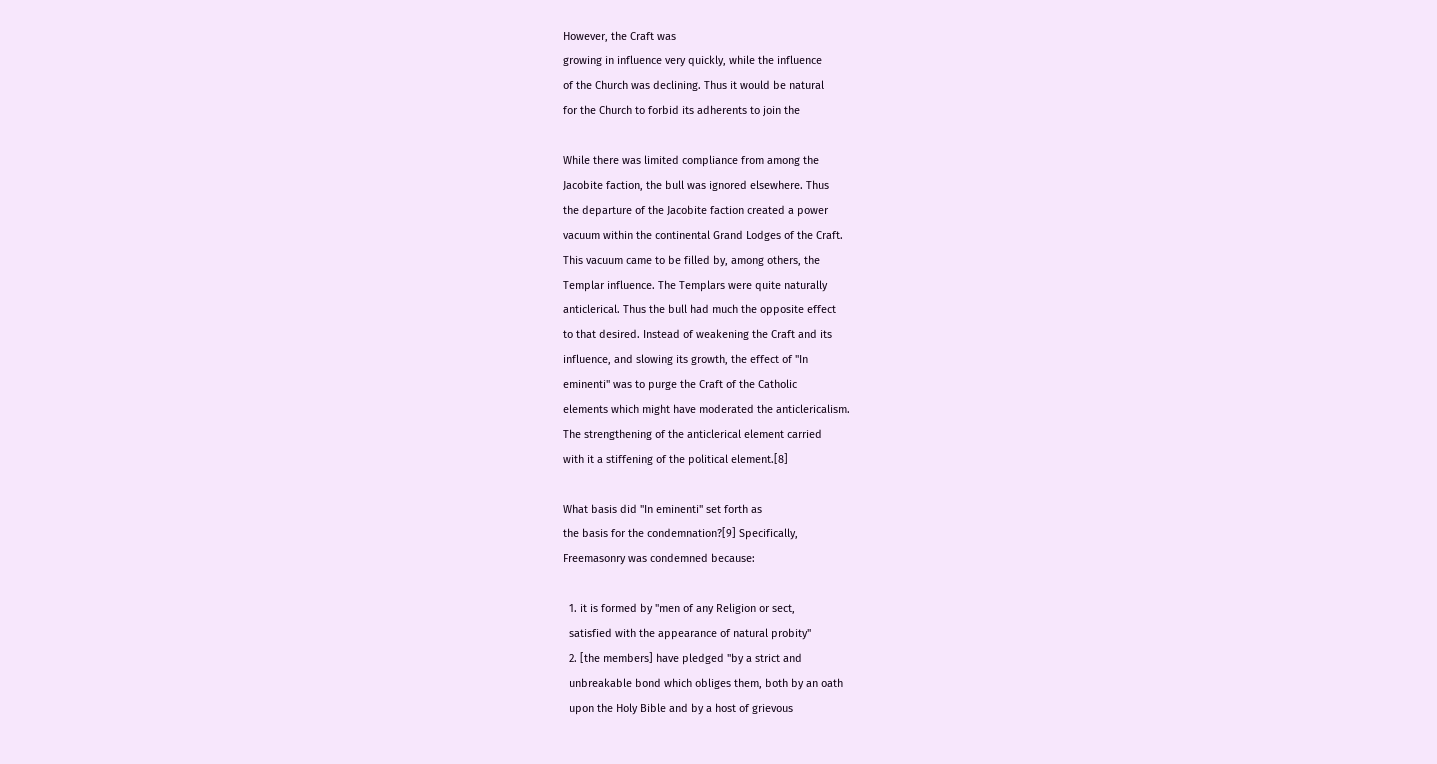However, the Craft was
growing in influence very quickly, while the influence
of the Church was declining. Thus it would be natural
for the Church to forbid its adherents to join the

While there was limited compliance from among the
Jacobite faction, the bull was ignored elsewhere. Thus
the departure of the Jacobite faction created a power
vacuum within the continental Grand Lodges of the Craft.
This vacuum came to be filled by, among others, the
Templar influence. The Templars were quite naturally
anticlerical. Thus the bull had much the opposite effect
to that desired. Instead of weakening the Craft and its
influence, and slowing its growth, the effect of "In
eminenti" was to purge the Craft of the Catholic
elements which might have moderated the anticlericalism.
The strengthening of the anticlerical element carried
with it a stiffening of the political element.[8]

What basis did "In eminenti" set forth as
the basis for the condemnation?[9] Specifically,
Freemasonry was condemned because:

  1. it is formed by "men of any Religion or sect,
  satisfied with the appearance of natural probity"
  2. [the members] have pledged "by a strict and
  unbreakable bond which obliges them, both by an oath
  upon the Holy Bible and by a host of grievous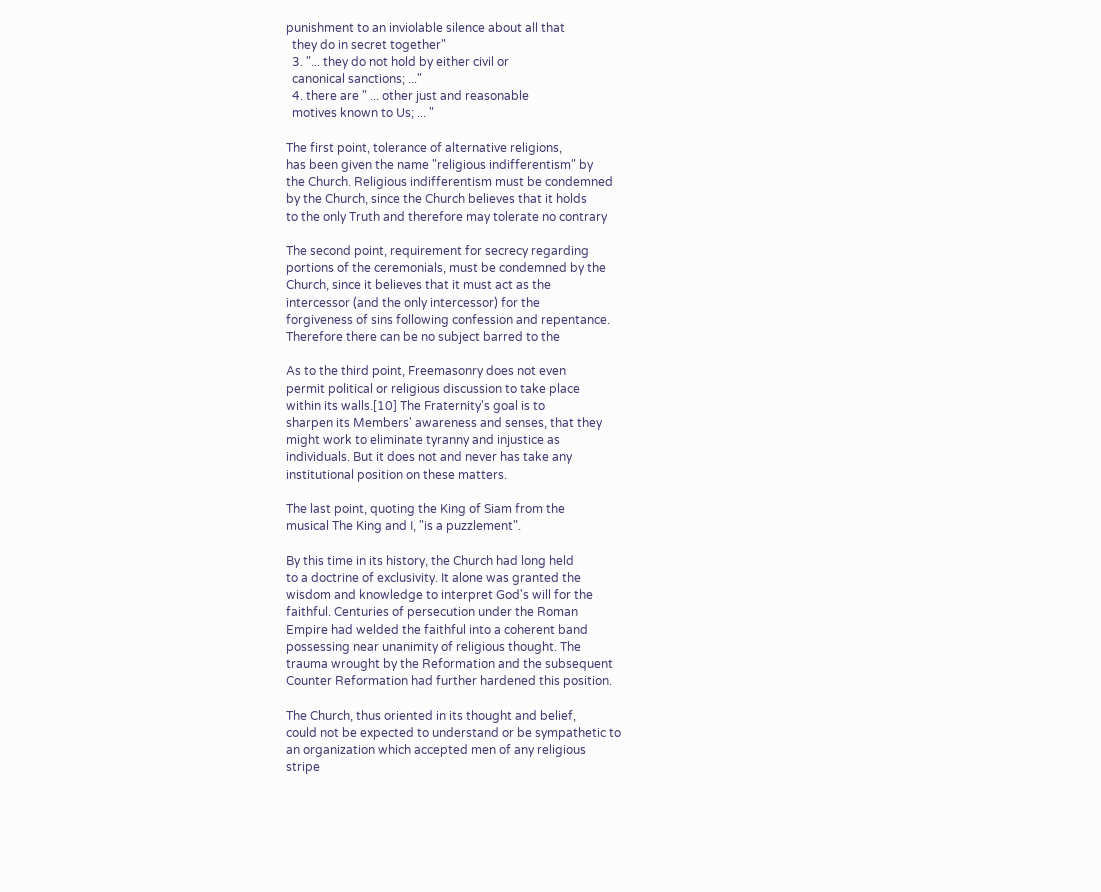punishment to an inviolable silence about all that
  they do in secret together"
  3. "... they do not hold by either civil or
  canonical sanctions; ..."
  4. there are " ... other just and reasonable
  motives known to Us; ... "

The first point, tolerance of alternative religions,
has been given the name "religious indifferentism" by
the Church. Religious indifferentism must be condemned
by the Church, since the Church believes that it holds
to the only Truth and therefore may tolerate no contrary

The second point, requirement for secrecy regarding
portions of the ceremonials, must be condemned by the
Church, since it believes that it must act as the
intercessor (and the only intercessor) for the
forgiveness of sins following confession and repentance.
Therefore there can be no subject barred to the

As to the third point, Freemasonry does not even
permit political or religious discussion to take place
within its walls.[10] The Fraternity's goal is to
sharpen its Members' awareness and senses, that they
might work to eliminate tyranny and injustice as
individuals. But it does not and never has take any
institutional position on these matters.

The last point, quoting the King of Siam from the
musical The King and I, "is a puzzlement".

By this time in its history, the Church had long held
to a doctrine of exclusivity. It alone was granted the
wisdom and knowledge to interpret God's will for the
faithful. Centuries of persecution under the Roman
Empire had welded the faithful into a coherent band
possessing near unanimity of religious thought. The
trauma wrought by the Reformation and the subsequent
Counter Reformation had further hardened this position.

The Church, thus oriented in its thought and belief,
could not be expected to understand or be sympathetic to
an organization which accepted men of any religious
stripe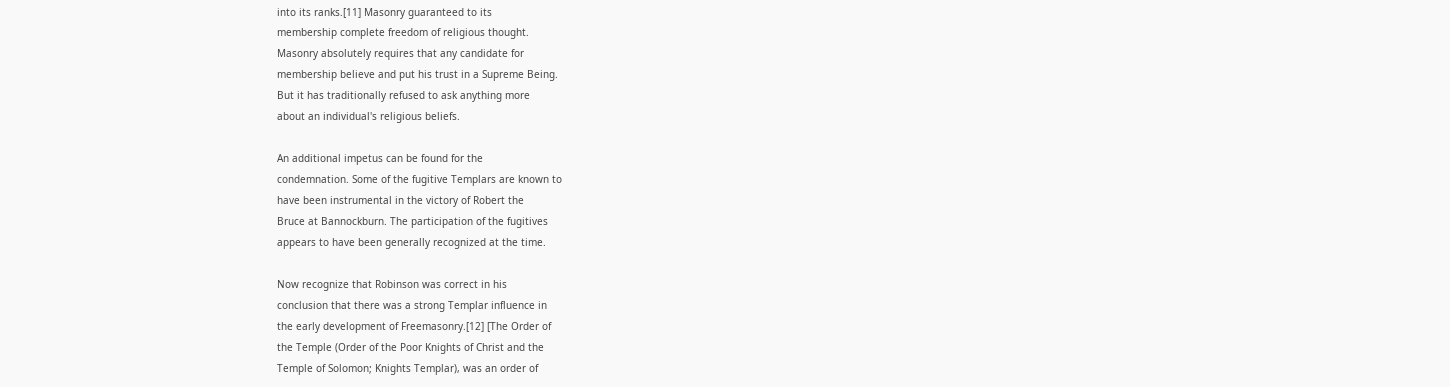into its ranks.[11] Masonry guaranteed to its
membership complete freedom of religious thought.
Masonry absolutely requires that any candidate for
membership believe and put his trust in a Supreme Being.
But it has traditionally refused to ask anything more
about an individual's religious beliefs.

An additional impetus can be found for the
condemnation. Some of the fugitive Templars are known to
have been instrumental in the victory of Robert the
Bruce at Bannockburn. The participation of the fugitives
appears to have been generally recognized at the time.

Now recognize that Robinson was correct in his
conclusion that there was a strong Templar influence in
the early development of Freemasonry.[12] [The Order of
the Temple (Order of the Poor Knights of Christ and the
Temple of Solomon; Knights Templar), was an order of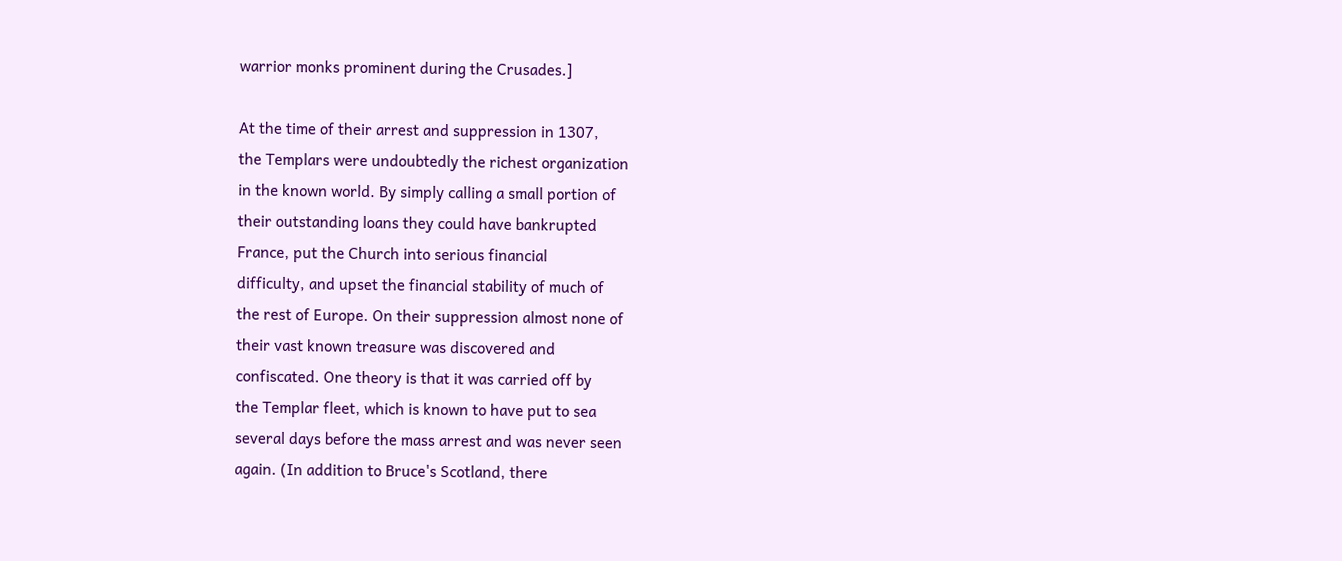warrior monks prominent during the Crusades.]

At the time of their arrest and suppression in 1307,
the Templars were undoubtedly the richest organization
in the known world. By simply calling a small portion of
their outstanding loans they could have bankrupted
France, put the Church into serious financial
difficulty, and upset the financial stability of much of
the rest of Europe. On their suppression almost none of
their vast known treasure was discovered and
confiscated. One theory is that it was carried off by
the Templar fleet, which is known to have put to sea
several days before the mass arrest and was never seen
again. (In addition to Bruce's Scotland, there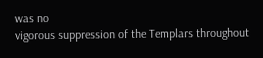was no
vigorous suppression of the Templars throughout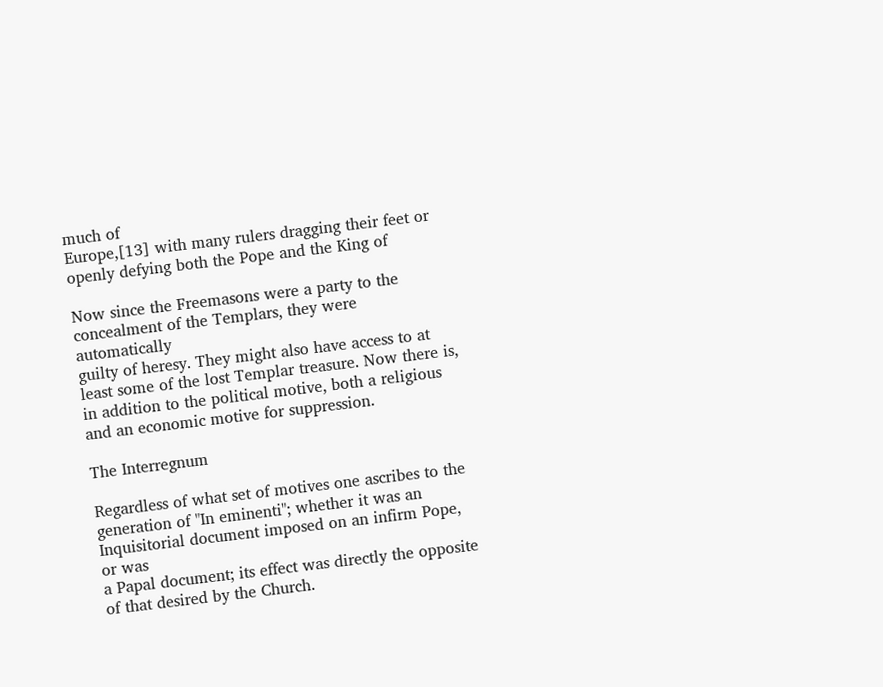much of
Europe,[13] with many rulers dragging their feet or
openly defying both the Pope and the King of

Now since the Freemasons were a party to the
concealment of the Templars, they were automatically
guilty of heresy. They might also have access to at
least some of the lost Templar treasure. Now there is,
in addition to the political motive, both a religious
and an economic motive for suppression.

The Interregnum

Regardless of what set of motives one ascribes to the
generation of "In eminenti"; whether it was an
Inquisitorial document imposed on an infirm Pope, or was
a Papal document; its effect was directly the opposite
of that desired by the Church.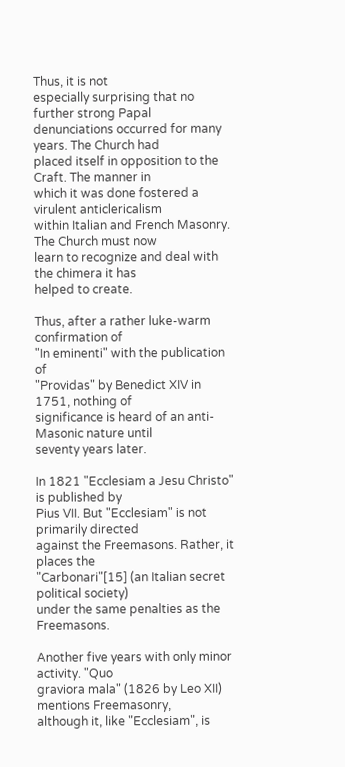Thus, it is not
especially surprising that no further strong Papal
denunciations occurred for many years. The Church had
placed itself in opposition to the Craft. The manner in
which it was done fostered a virulent anticlericalism
within Italian and French Masonry. The Church must now
learn to recognize and deal with the chimera it has
helped to create.

Thus, after a rather luke-warm confirmation of
"In eminenti" with the publication of
"Providas" by Benedict XIV in 1751, nothing of
significance is heard of an anti-Masonic nature until
seventy years later.

In 1821 "Ecclesiam a Jesu Christo" is published by
Pius VII. But "Ecclesiam" is not primarily directed
against the Freemasons. Rather, it places the
"Carbonari"[15] (an Italian secret political society)
under the same penalties as the Freemasons.

Another five years with only minor activity. "Quo
graviora mala" (1826 by Leo XII) mentions Freemasonry,
although it, like "Ecclesiam", is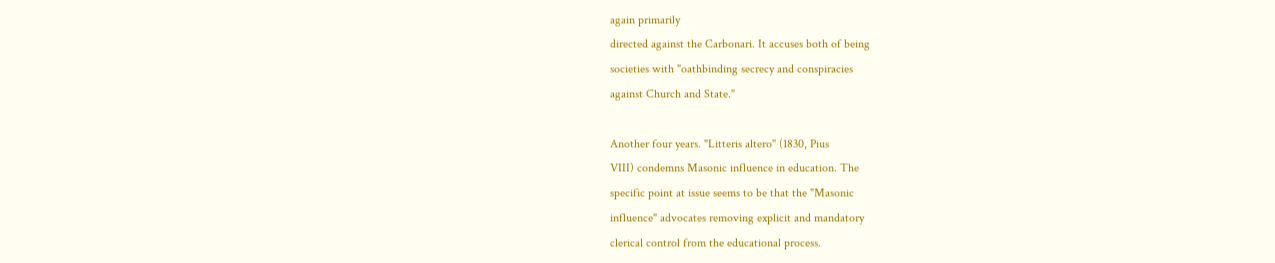again primarily
directed against the Carbonari. It accuses both of being
societies with "oathbinding secrecy and conspiracies
against Church and State."

Another four years. "Litteris altero" (1830, Pius
VIII) condemns Masonic influence in education. The
specific point at issue seems to be that the "Masonic
influence" advocates removing explicit and mandatory
clerical control from the educational process.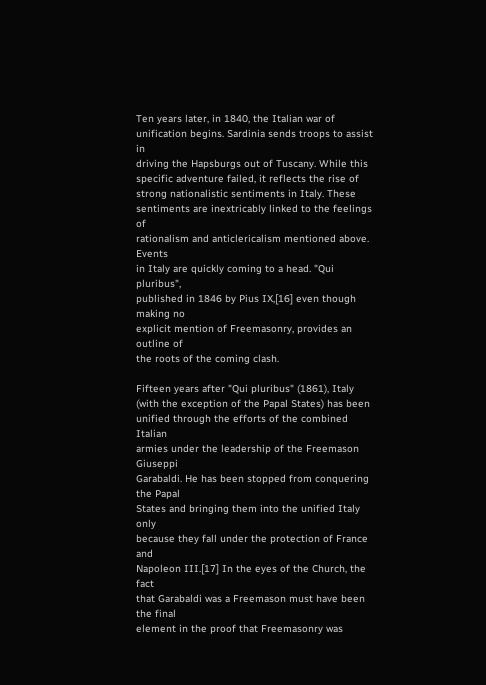Ten years later, in 1840, the Italian war of
unification begins. Sardinia sends troops to assist in
driving the Hapsburgs out of Tuscany. While this
specific adventure failed, it reflects the rise of
strong nationalistic sentiments in Italy. These
sentiments are inextricably linked to the feelings of
rationalism and anticlericalism mentioned above. Events
in Italy are quickly coming to a head. "Qui pluribus",
published in 1846 by Pius IX,[16] even though making no
explicit mention of Freemasonry, provides an outline of
the roots of the coming clash.

Fifteen years after "Qui pluribus" (1861), Italy
(with the exception of the Papal States) has been
unified through the efforts of the combined Italian
armies under the leadership of the Freemason Giuseppi
Garabaldi. He has been stopped from conquering the Papal
States and bringing them into the unified Italy only
because they fall under the protection of France and
Napoleon III.[17] In the eyes of the Church, the fact
that Garabaldi was a Freemason must have been the final
element in the proof that Freemasonry was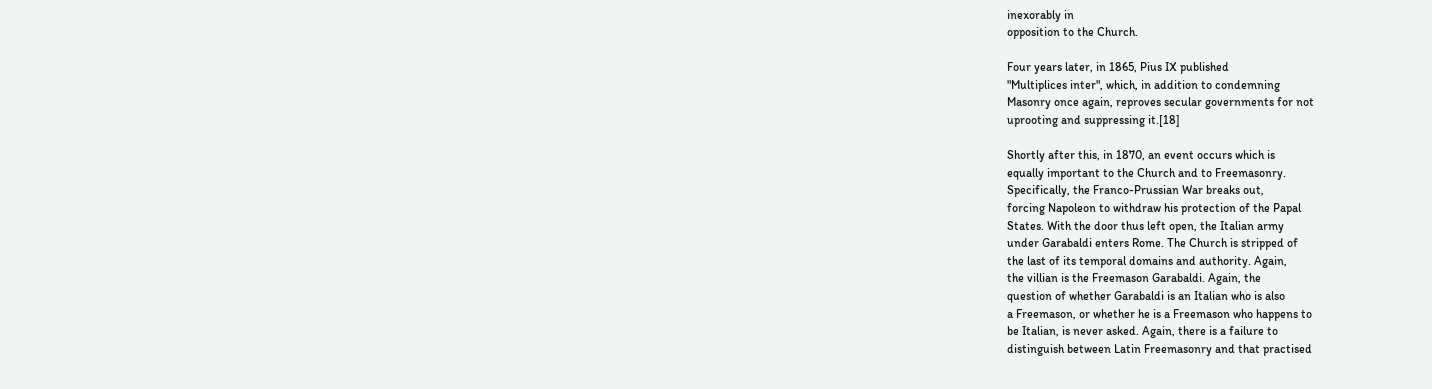inexorably in
opposition to the Church.

Four years later, in 1865, Pius IX published
"Multiplices inter", which, in addition to condemning
Masonry once again, reproves secular governments for not
uprooting and suppressing it.[18]

Shortly after this, in 1870, an event occurs which is
equally important to the Church and to Freemasonry.
Specifically, the Franco-Prussian War breaks out,
forcing Napoleon to withdraw his protection of the Papal
States. With the door thus left open, the Italian army
under Garabaldi enters Rome. The Church is stripped of
the last of its temporal domains and authority. Again,
the villian is the Freemason Garabaldi. Again, the
question of whether Garabaldi is an Italian who is also
a Freemason, or whether he is a Freemason who happens to
be Italian, is never asked. Again, there is a failure to
distinguish between Latin Freemasonry and that practised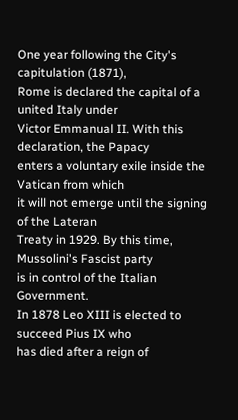One year following the City's capitulation (1871),
Rome is declared the capital of a united Italy under
Victor Emmanual II. With this declaration, the Papacy
enters a voluntary exile inside the Vatican from which
it will not emerge until the signing of the Lateran
Treaty in 1929. By this time, Mussolini's Fascist party
is in control of the Italian Government.
In 1878 Leo XIII is elected to succeed Pius IX who
has died after a reign of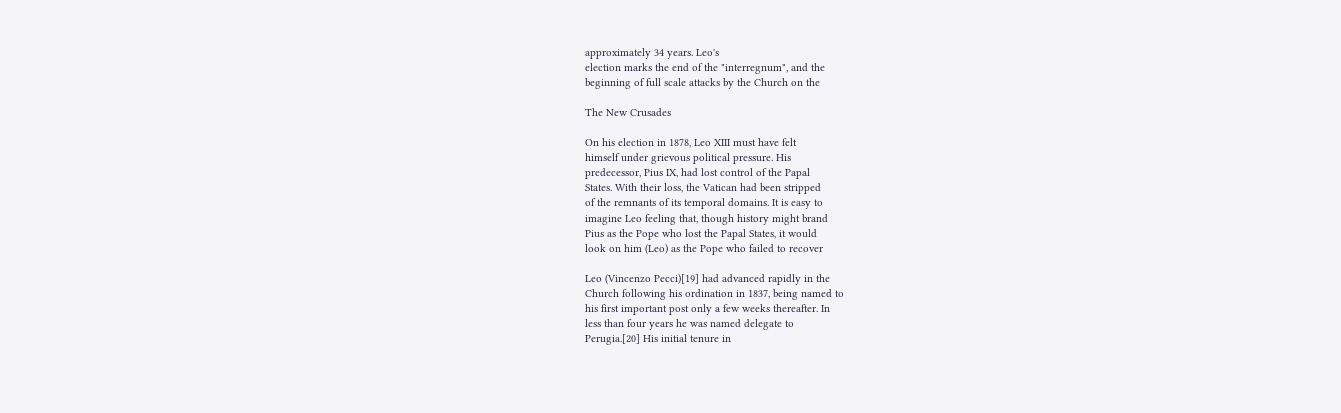approximately 34 years. Leo's
election marks the end of the "interregnum", and the
beginning of full scale attacks by the Church on the

The New Crusades

On his election in 1878, Leo XIII must have felt
himself under grievous political pressure. His
predecessor, Pius IX, had lost control of the Papal
States. With their loss, the Vatican had been stripped
of the remnants of its temporal domains. It is easy to
imagine Leo feeling that, though history might brand
Pius as the Pope who lost the Papal States, it would
look on him (Leo) as the Pope who failed to recover

Leo (Vincenzo Pecci)[19] had advanced rapidly in the
Church following his ordination in 1837, being named to
his first important post only a few weeks thereafter. In
less than four years he was named delegate to
Perugia.[20] His initial tenure in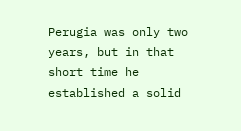Perugia was only two
years, but in that short time he established a solid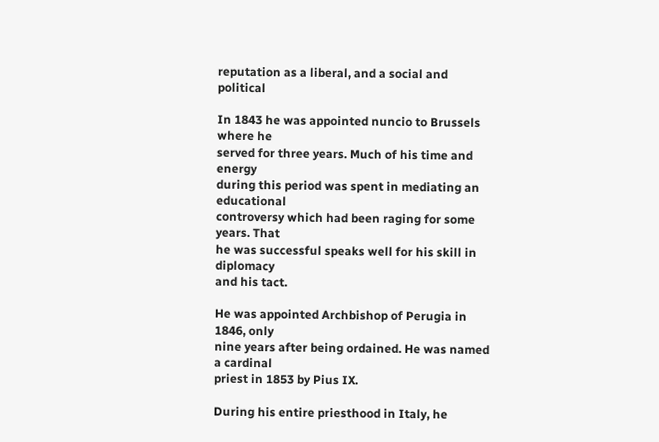reputation as a liberal, and a social and political

In 1843 he was appointed nuncio to Brussels where he
served for three years. Much of his time and energy
during this period was spent in mediating an educational
controversy which had been raging for some years. That
he was successful speaks well for his skill in diplomacy
and his tact.

He was appointed Archbishop of Perugia in 1846, only
nine years after being ordained. He was named a cardinal
priest in 1853 by Pius IX.

During his entire priesthood in Italy, he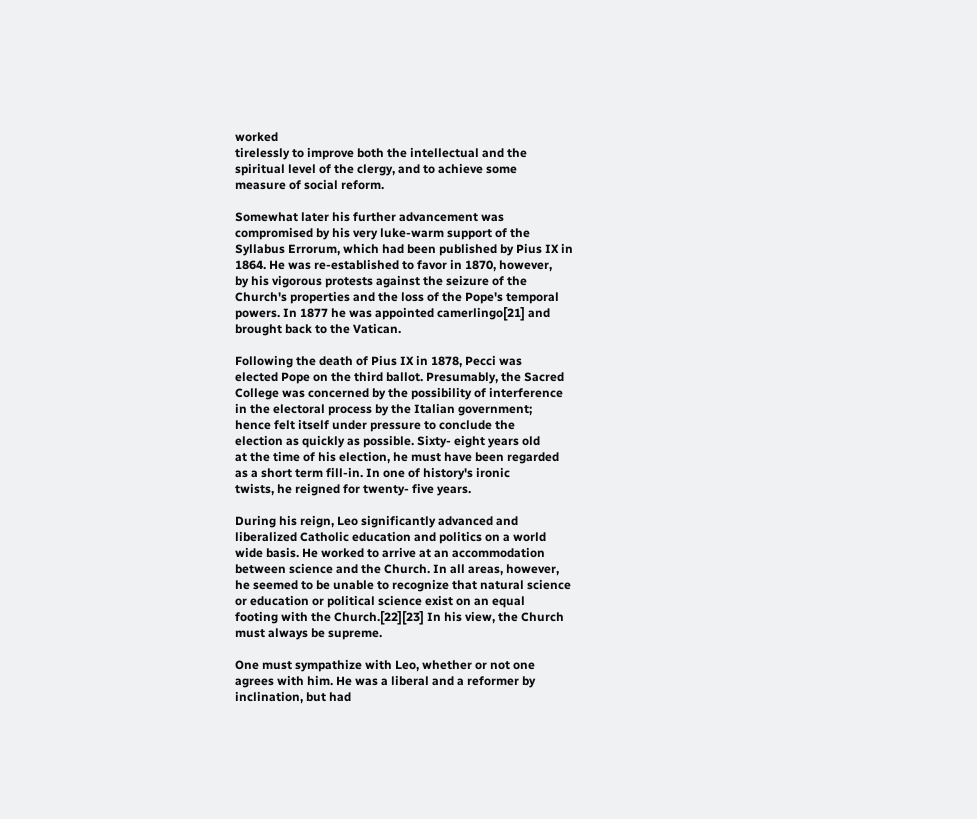worked
tirelessly to improve both the intellectual and the
spiritual level of the clergy, and to achieve some
measure of social reform.

Somewhat later his further advancement was
compromised by his very luke-warm support of the
Syllabus Errorum, which had been published by Pius IX in
1864. He was re-established to favor in 1870, however,
by his vigorous protests against the seizure of the
Church's properties and the loss of the Pope's temporal
powers. In 1877 he was appointed camerlingo[21] and
brought back to the Vatican.

Following the death of Pius IX in 1878, Pecci was
elected Pope on the third ballot. Presumably, the Sacred
College was concerned by the possibility of interference
in the electoral process by the Italian government;
hence felt itself under pressure to conclude the
election as quickly as possible. Sixty- eight years old
at the time of his election, he must have been regarded
as a short term fill-in. In one of history's ironic
twists, he reigned for twenty- five years.

During his reign, Leo significantly advanced and
liberalized Catholic education and politics on a world
wide basis. He worked to arrive at an accommodation
between science and the Church. In all areas, however,
he seemed to be unable to recognize that natural science
or education or political science exist on an equal
footing with the Church.[22][23] In his view, the Church
must always be supreme.

One must sympathize with Leo, whether or not one
agrees with him. He was a liberal and a reformer by
inclination, but had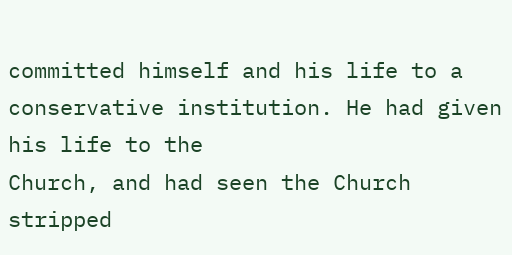committed himself and his life to a
conservative institution. He had given his life to the
Church, and had seen the Church stripped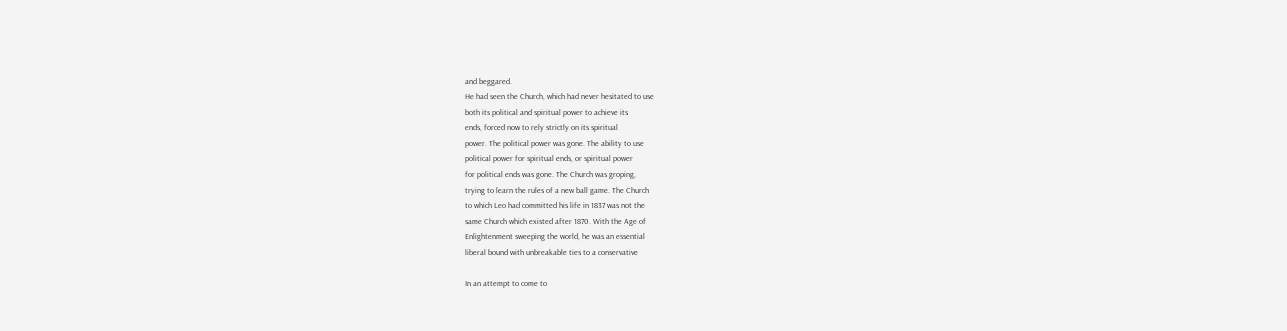and beggared.
He had seen the Church, which had never hesitated to use
both its political and spiritual power to achieve its
ends, forced now to rely strictly on its spiritual
power. The political power was gone. The ability to use
political power for spiritual ends, or spiritual power
for political ends was gone. The Church was groping,
trying to learn the rules of a new ball game. The Church
to which Leo had committed his life in 1837 was not the
same Church which existed after 1870. With the Age of
Enlightenment sweeping the world, he was an essential
liberal bound with unbreakable ties to a conservative

In an attempt to come to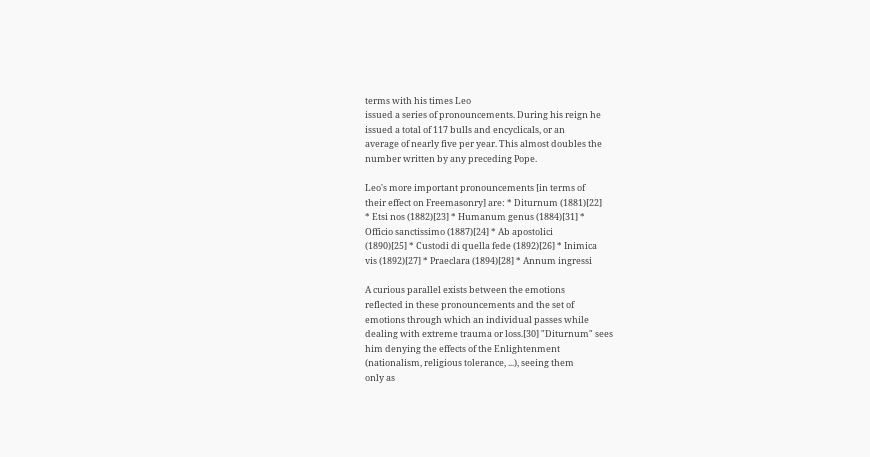terms with his times Leo
issued a series of pronouncements. During his reign he
issued a total of 117 bulls and encyclicals, or an
average of nearly five per year. This almost doubles the
number written by any preceding Pope.

Leo's more important pronouncements [in terms of
their effect on Freemasonry] are: * Diturnum (1881)[22]
* Etsi nos (1882)[23] * Humanum genus (1884)[31] *
Officio sanctissimo (1887)[24] * Ab apostolici
(1890)[25] * Custodi di quella fede (1892)[26] * Inimica
vis (1892)[27] * Praeclara (1894)[28] * Annum ingressi

A curious parallel exists between the emotions
reflected in these pronouncements and the set of
emotions through which an individual passes while
dealing with extreme trauma or loss.[30] "Diturnum" sees
him denying the effects of the Enlightenment
(nationalism, religious tolerance, ...), seeing them
only as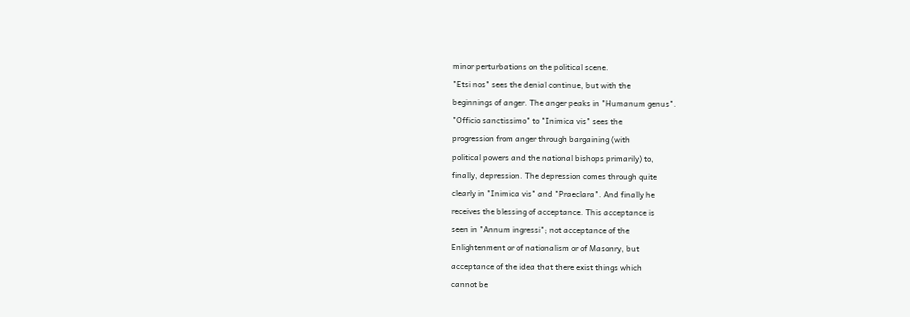minor perturbations on the political scene.
"Etsi nos" sees the denial continue, but with the
beginnings of anger. The anger peaks in "Humanum genus".
"Officio sanctissimo" to "Inimica vis" sees the
progression from anger through bargaining (with
political powers and the national bishops primarily) to,
finally, depression. The depression comes through quite
clearly in "Inimica vis" and "Praeclara". And finally he
receives the blessing of acceptance. This acceptance is
seen in "Annum ingressi"; not acceptance of the
Enlightenment or of nationalism or of Masonry, but
acceptance of the idea that there exist things which
cannot be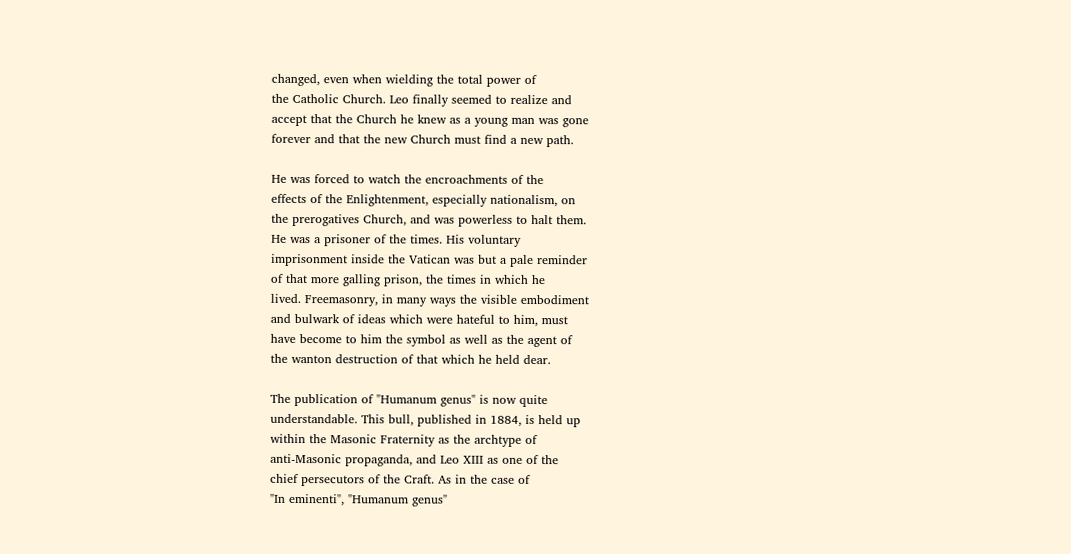changed, even when wielding the total power of
the Catholic Church. Leo finally seemed to realize and
accept that the Church he knew as a young man was gone
forever and that the new Church must find a new path.

He was forced to watch the encroachments of the
effects of the Enlightenment, especially nationalism, on
the prerogatives Church, and was powerless to halt them.
He was a prisoner of the times. His voluntary
imprisonment inside the Vatican was but a pale reminder
of that more galling prison, the times in which he
lived. Freemasonry, in many ways the visible embodiment
and bulwark of ideas which were hateful to him, must
have become to him the symbol as well as the agent of
the wanton destruction of that which he held dear.

The publication of "Humanum genus" is now quite
understandable. This bull, published in 1884, is held up
within the Masonic Fraternity as the archtype of
anti-Masonic propaganda, and Leo XIII as one of the
chief persecutors of the Craft. As in the case of
"In eminenti", "Humanum genus"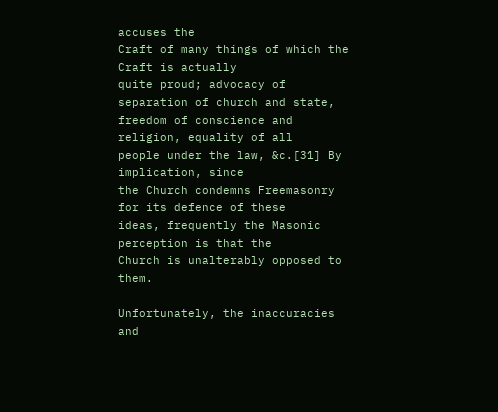accuses the
Craft of many things of which the Craft is actually
quite proud; advocacy of separation of church and state,
freedom of conscience and religion, equality of all
people under the law, &c.[31] By implication, since
the Church condemns Freemasonry for its defence of these
ideas, frequently the Masonic perception is that the
Church is unalterably opposed to them.

Unfortunately, the inaccuracies and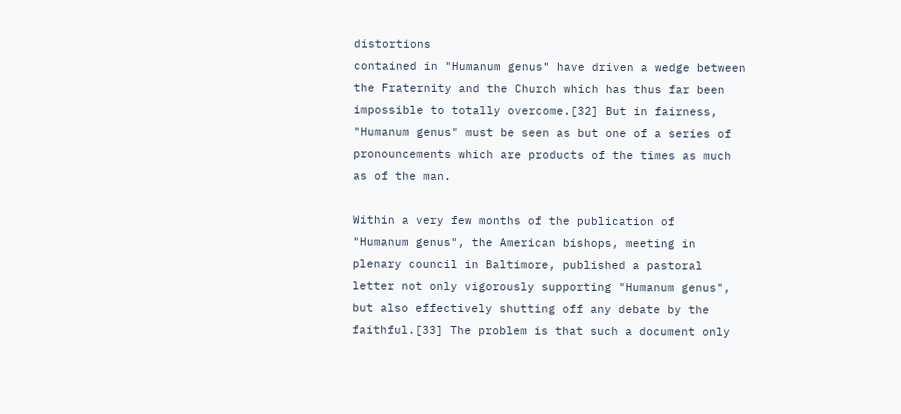distortions
contained in "Humanum genus" have driven a wedge between
the Fraternity and the Church which has thus far been
impossible to totally overcome.[32] But in fairness,
"Humanum genus" must be seen as but one of a series of
pronouncements which are products of the times as much
as of the man.

Within a very few months of the publication of
"Humanum genus", the American bishops, meeting in
plenary council in Baltimore, published a pastoral
letter not only vigorously supporting "Humanum genus",
but also effectively shutting off any debate by the
faithful.[33] The problem is that such a document only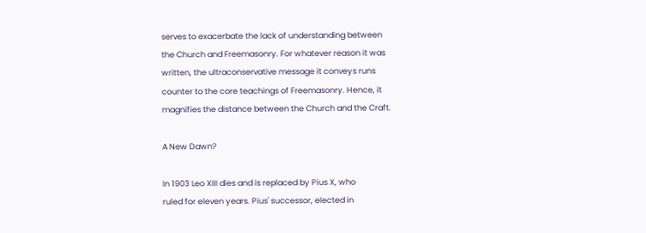serves to exacerbate the lack of understanding between
the Church and Freemasonry. For whatever reason it was
written, the ultraconservative message it conveys runs
counter to the core teachings of Freemasonry. Hence, it
magnifies the distance between the Church and the Craft.

A New Dawn?

In 1903 Leo XIII dies and is replaced by Pius X, who
ruled for eleven years. Pius' successor, elected in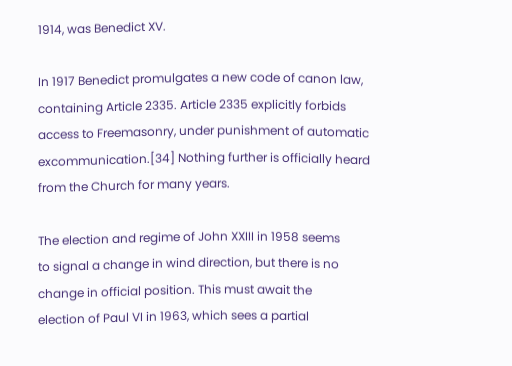1914, was Benedict XV.

In 1917 Benedict promulgates a new code of canon law,
containing Article 2335. Article 2335 explicitly forbids
access to Freemasonry, under punishment of automatic
excommunication.[34] Nothing further is officially heard
from the Church for many years.

The election and regime of John XXIII in 1958 seems
to signal a change in wind direction, but there is no
change in official position. This must await the
election of Paul VI in 1963, which sees a partial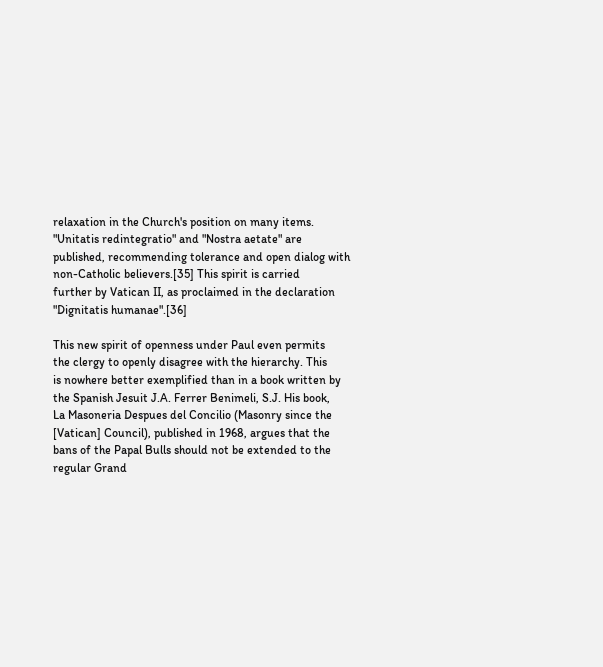relaxation in the Church's position on many items.
"Unitatis redintegratio" and "Nostra aetate" are
published, recommending tolerance and open dialog with
non-Catholic believers.[35] This spirit is carried
further by Vatican II, as proclaimed in the declaration
"Dignitatis humanae".[36]

This new spirit of openness under Paul even permits
the clergy to openly disagree with the hierarchy. This
is nowhere better exemplified than in a book written by
the Spanish Jesuit J.A. Ferrer Benimeli, S.J. His book,
La Masoneria Despues del Concilio (Masonry since the
[Vatican] Council), published in 1968, argues that the
bans of the Papal Bulls should not be extended to the
regular Grand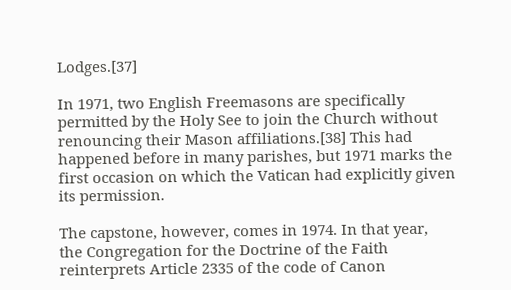Lodges.[37]

In 1971, two English Freemasons are specifically
permitted by the Holy See to join the Church without
renouncing their Mason affiliations.[38] This had
happened before in many parishes, but 1971 marks the
first occasion on which the Vatican had explicitly given
its permission.

The capstone, however, comes in 1974. In that year,
the Congregation for the Doctrine of the Faith
reinterprets Article 2335 of the code of Canon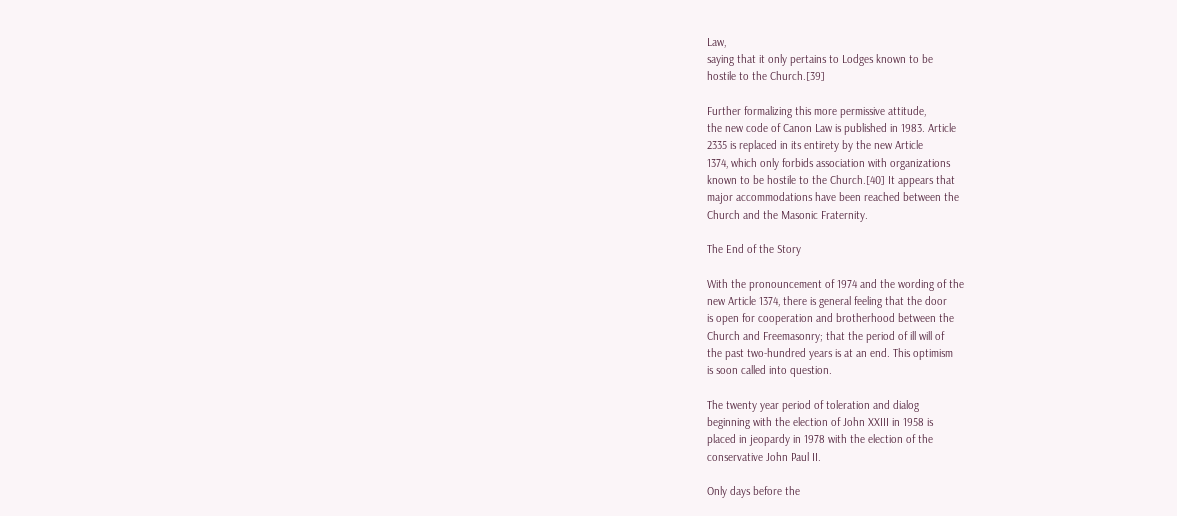Law,
saying that it only pertains to Lodges known to be
hostile to the Church.[39]

Further formalizing this more permissive attitude,
the new code of Canon Law is published in 1983. Article
2335 is replaced in its entirety by the new Article
1374, which only forbids association with organizations
known to be hostile to the Church.[40] It appears that
major accommodations have been reached between the
Church and the Masonic Fraternity.

The End of the Story

With the pronouncement of 1974 and the wording of the
new Article 1374, there is general feeling that the door
is open for cooperation and brotherhood between the
Church and Freemasonry; that the period of ill will of
the past two-hundred years is at an end. This optimism
is soon called into question.

The twenty year period of toleration and dialog
beginning with the election of John XXIII in 1958 is
placed in jeopardy in 1978 with the election of the
conservative John Paul II.

Only days before the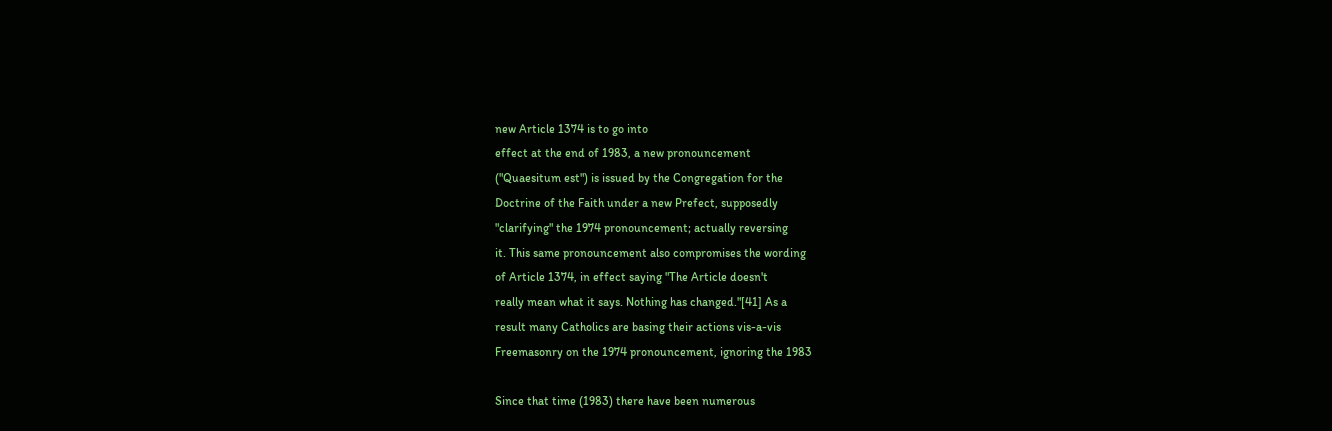new Article 1374 is to go into
effect at the end of 1983, a new pronouncement
("Quaesitum est") is issued by the Congregation for the
Doctrine of the Faith under a new Prefect, supposedly
"clarifying" the 1974 pronouncement; actually reversing
it. This same pronouncement also compromises the wording
of Article 1374, in effect saying "The Article doesn't
really mean what it says. Nothing has changed."[41] As a
result many Catholics are basing their actions vis-a-vis
Freemasonry on the 1974 pronouncement, ignoring the 1983

Since that time (1983) there have been numerous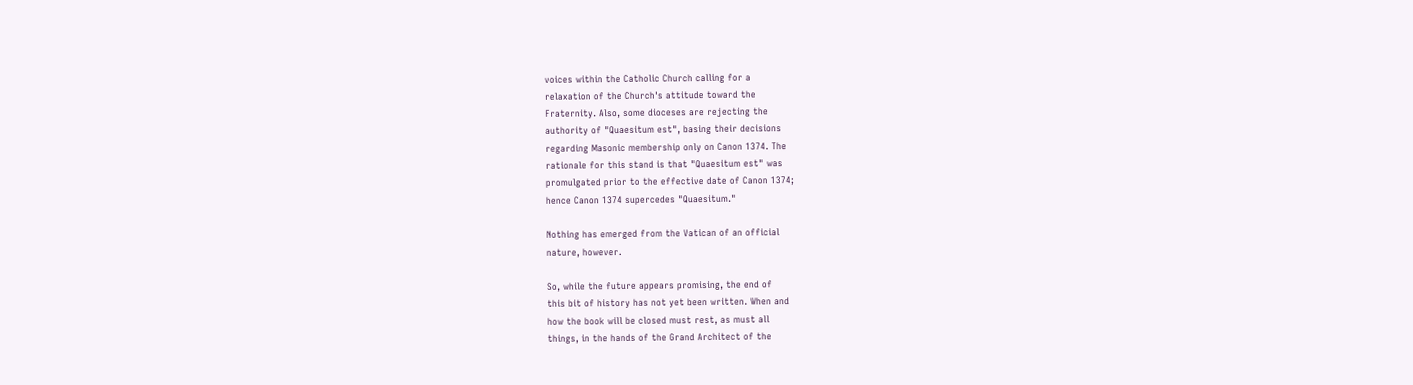voices within the Catholic Church calling for a
relaxation of the Church's attitude toward the
Fraternity. Also, some dioceses are rejecting the
authority of "Quaesitum est", basing their decisions
regarding Masonic membership only on Canon 1374. The
rationale for this stand is that "Quaesitum est" was
promulgated prior to the effective date of Canon 1374;
hence Canon 1374 supercedes "Quaesitum."

Nothing has emerged from the Vatican of an official
nature, however.

So, while the future appears promising, the end of
this bit of history has not yet been written. When and
how the book will be closed must rest, as must all
things, in the hands of the Grand Architect of the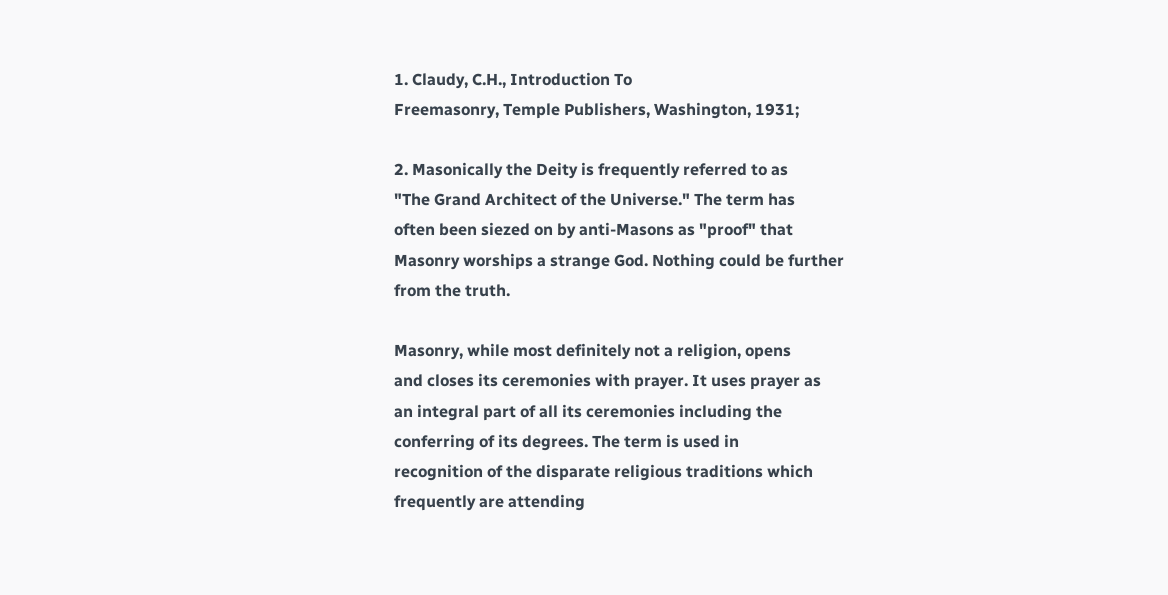1. Claudy, C.H., Introduction To
Freemasonry, Temple Publishers, Washington, 1931;

2. Masonically the Deity is frequently referred to as
"The Grand Architect of the Universe." The term has
often been siezed on by anti-Masons as "proof" that
Masonry worships a strange God. Nothing could be further
from the truth.

Masonry, while most definitely not a religion, opens
and closes its ceremonies with prayer. It uses prayer as
an integral part of all its ceremonies including the
conferring of its degrees. The term is used in
recognition of the disparate religious traditions which
frequently are attending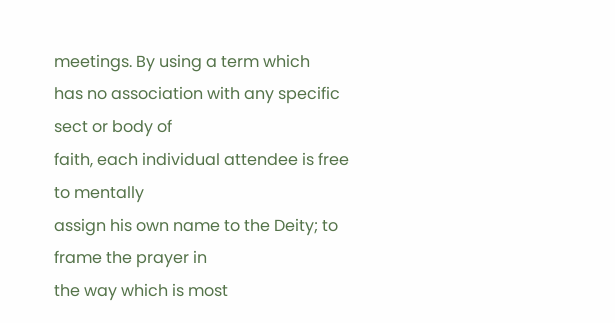meetings. By using a term which
has no association with any specific sect or body of
faith, each individual attendee is free to mentally
assign his own name to the Deity; to frame the prayer in
the way which is most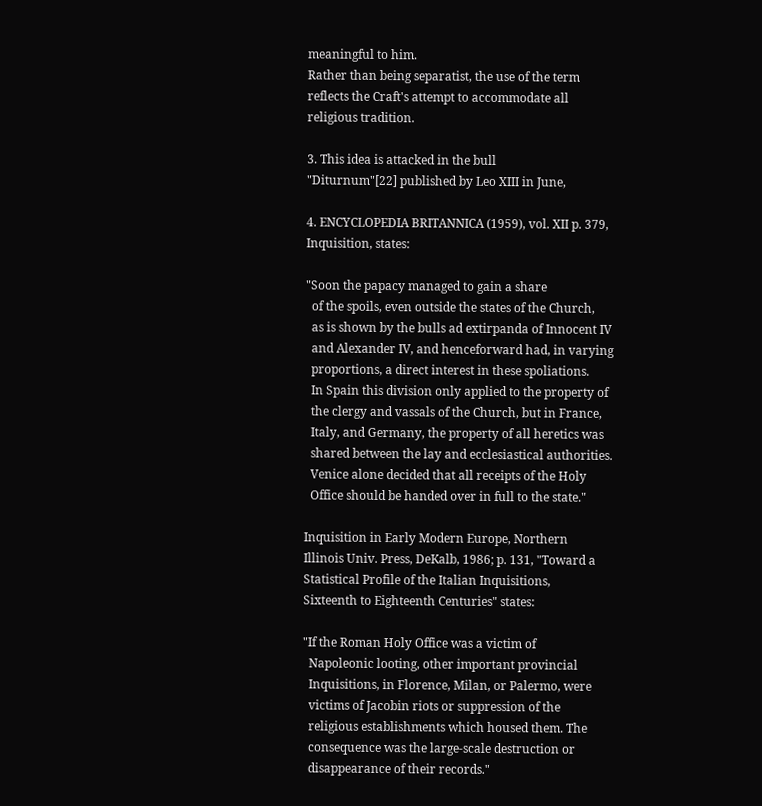meaningful to him.
Rather than being separatist, the use of the term
reflects the Craft's attempt to accommodate all
religious tradition.

3. This idea is attacked in the bull
"Diturnum"[22] published by Leo XIII in June,

4. ENCYCLOPEDIA BRITANNICA (1959), vol. XII p. 379,
Inquisition, states:

"Soon the papacy managed to gain a share
  of the spoils, even outside the states of the Church,
  as is shown by the bulls ad extirpanda of Innocent IV
  and Alexander IV, and henceforward had, in varying
  proportions, a direct interest in these spoliations.
  In Spain this division only applied to the property of
  the clergy and vassals of the Church, but in France,
  Italy, and Germany, the property of all heretics was
  shared between the lay and ecclesiastical authorities.
  Venice alone decided that all receipts of the Holy
  Office should be handed over in full to the state."

Inquisition in Early Modern Europe, Northern
Illinois Univ. Press, DeKalb, 1986; p. 131, "Toward a
Statistical Profile of the Italian Inquisitions,
Sixteenth to Eighteenth Centuries" states:

"If the Roman Holy Office was a victim of
  Napoleonic looting, other important provincial
  Inquisitions, in Florence, Milan, or Palermo, were
  victims of Jacobin riots or suppression of the
  religious establishments which housed them. The
  consequence was the large-scale destruction or
  disappearance of their records."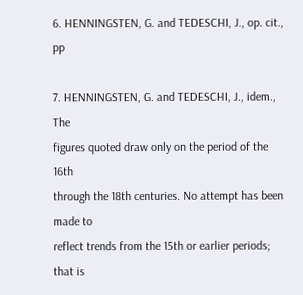6. HENNINGSTEN, G. and TEDESCHI, J., op. cit., pp

7. HENNINGSTEN, G. and TEDESCHI, J., idem., The
figures quoted draw only on the period of the 16th
through the 18th centuries. No attempt has been made to
reflect trends from the 15th or earlier periods; that is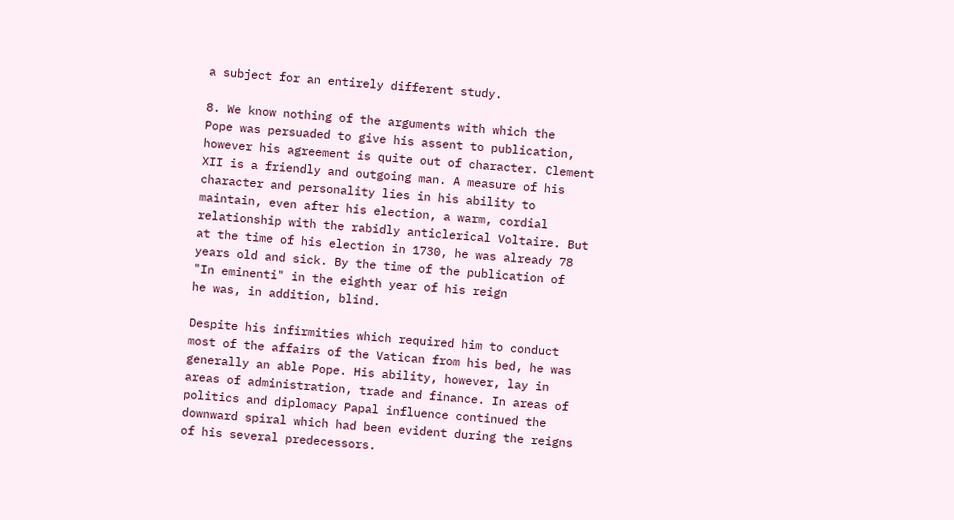a subject for an entirely different study.

8. We know nothing of the arguments with which the
Pope was persuaded to give his assent to publication,
however his agreement is quite out of character. Clement
XII is a friendly and outgoing man. A measure of his
character and personality lies in his ability to
maintain, even after his election, a warm, cordial
relationship with the rabidly anticlerical Voltaire. But
at the time of his election in 1730, he was already 78
years old and sick. By the time of the publication of
"In eminenti" in the eighth year of his reign
he was, in addition, blind.

Despite his infirmities which required him to conduct
most of the affairs of the Vatican from his bed, he was
generally an able Pope. His ability, however, lay in
areas of administration, trade and finance. In areas of
politics and diplomacy Papal influence continued the
downward spiral which had been evident during the reigns
of his several predecessors.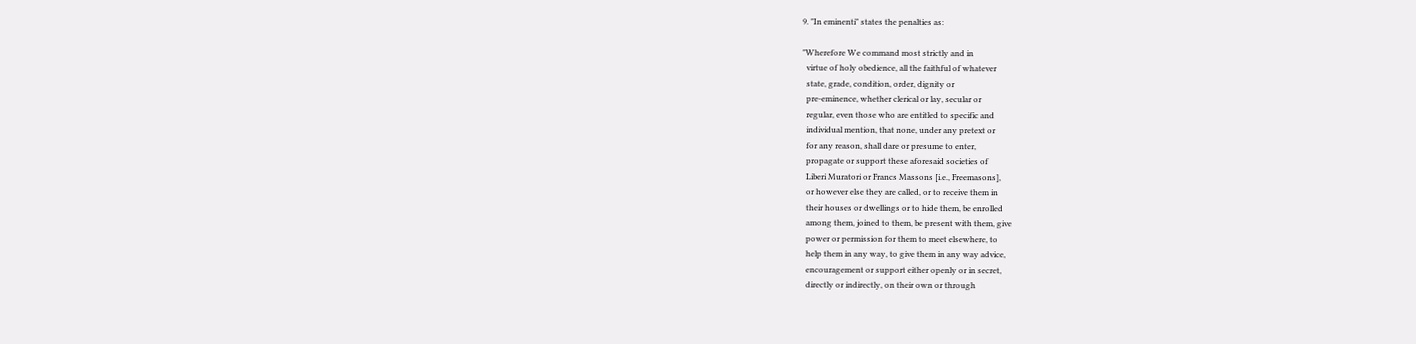9. "In eminenti" states the penalties as:

"Wherefore We command most strictly and in
  virtue of holy obedience, all the faithful of whatever
  state, grade, condition, order, dignity or
  pre-eminence, whether clerical or lay, secular or
  regular, even those who are entitled to specific and
  individual mention, that none, under any pretext or
  for any reason, shall dare or presume to enter,
  propagate or support these aforesaid societies of
  Liberi Muratori or Francs Massons [i.e., Freemasons],
  or however else they are called, or to receive them in
  their houses or dwellings or to hide them, be enrolled
  among them, joined to them, be present with them, give
  power or permission for them to meet elsewhere, to
  help them in any way, to give them in any way advice,
  encouragement or support either openly or in secret,
  directly or indirectly, on their own or through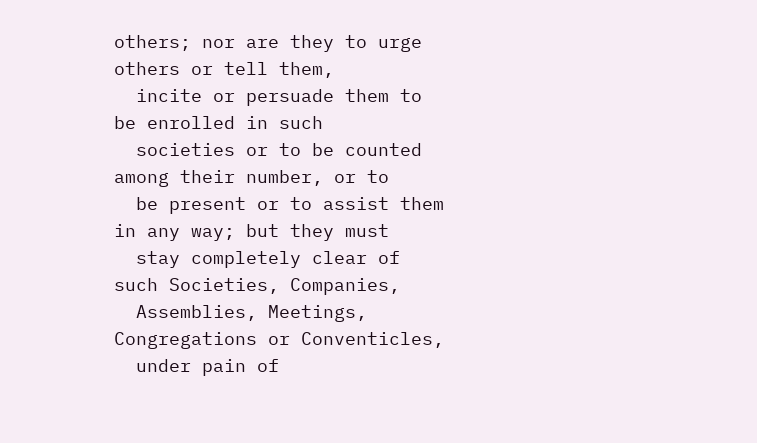others; nor are they to urge others or tell them,
  incite or persuade them to be enrolled in such
  societies or to be counted among their number, or to
  be present or to assist them in any way; but they must
  stay completely clear of such Societies, Companies,
  Assemblies, Meetings, Congregations or Conventicles,
  under pain of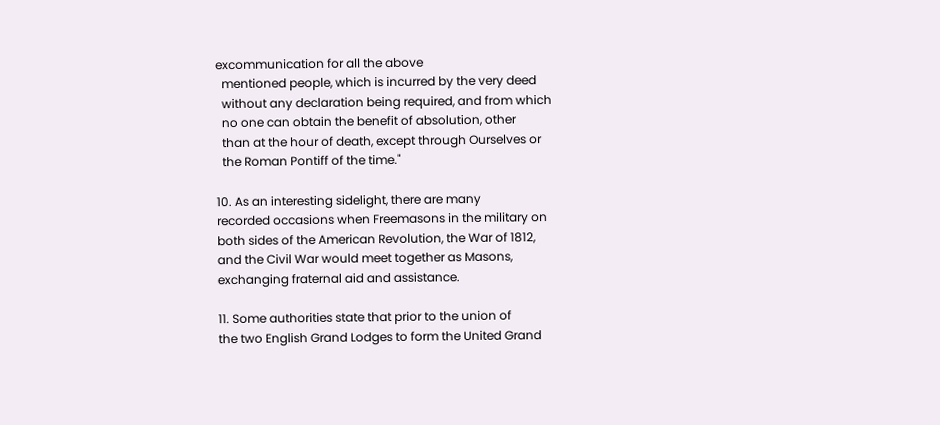excommunication for all the above
  mentioned people, which is incurred by the very deed
  without any declaration being required, and from which
  no one can obtain the benefit of absolution, other
  than at the hour of death, except through Ourselves or
  the Roman Pontiff of the time."

10. As an interesting sidelight, there are many
recorded occasions when Freemasons in the military on
both sides of the American Revolution, the War of 1812,
and the Civil War would meet together as Masons,
exchanging fraternal aid and assistance.

11. Some authorities state that prior to the union of
the two English Grand Lodges to form the United Grand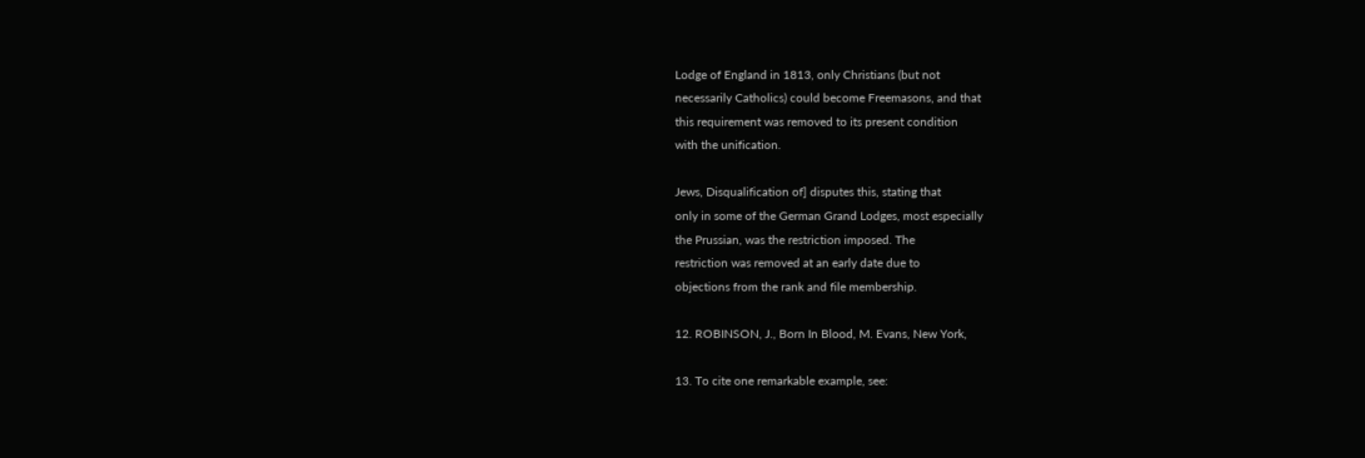Lodge of England in 1813, only Christians (but not
necessarily Catholics) could become Freemasons, and that
this requirement was removed to its present condition
with the unification.

Jews, Disqualification of] disputes this, stating that
only in some of the German Grand Lodges, most especially
the Prussian, was the restriction imposed. The
restriction was removed at an early date due to
objections from the rank and file membership.

12. ROBINSON, J., Born In Blood, M. Evans, New York,

13. To cite one remarkable example, see: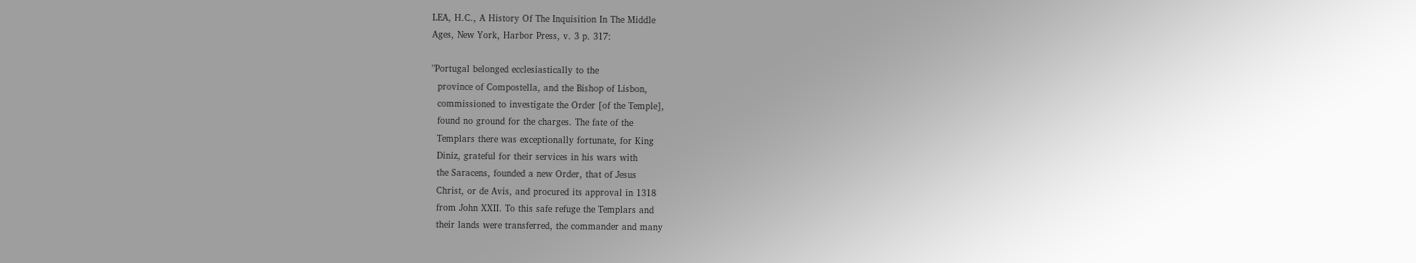LEA, H.C., A History Of The Inquisition In The Middle
Ages, New York, Harbor Press, v. 3 p. 317:

"Portugal belonged ecclesiastically to the
  province of Compostella, and the Bishop of Lisbon,
  commissioned to investigate the Order [of the Temple],
  found no ground for the charges. The fate of the
  Templars there was exceptionally fortunate, for King
  Diniz, grateful for their services in his wars with
  the Saracens, founded a new Order, that of Jesus
  Christ, or de Avis, and procured its approval in 1318
  from John XXII. To this safe refuge the Templars and
  their lands were transferred, the commander and many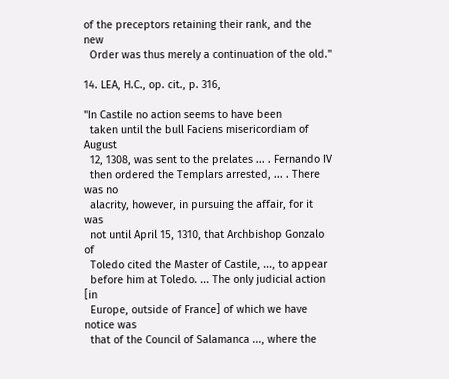of the preceptors retaining their rank, and the new
  Order was thus merely a continuation of the old."

14. LEA, H.C., op. cit., p. 316,

"In Castile no action seems to have been
  taken until the bull Faciens misericordiam of August
  12, 1308, was sent to the prelates ... . Fernando IV
  then ordered the Templars arrested, ... . There was no
  alacrity, however, in pursuing the affair, for it was
  not until April 15, 1310, that Archbishop Gonzalo of
  Toledo cited the Master of Castile, ..., to appear
  before him at Toledo. ... The only judicial action [in
  Europe, outside of France] of which we have notice was
  that of the Council of Salamanca ..., where the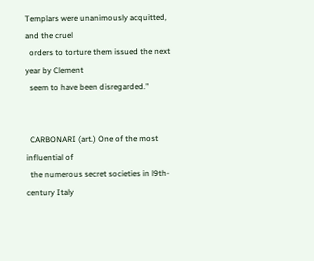Templars were unanimously acquitted, and the cruel
  orders to torture them issued the next year by Clement
  seem to have been disregarded."


  CARBONARI (art.) One of the most influential of
  the numerous secret societies in l9th-century Italy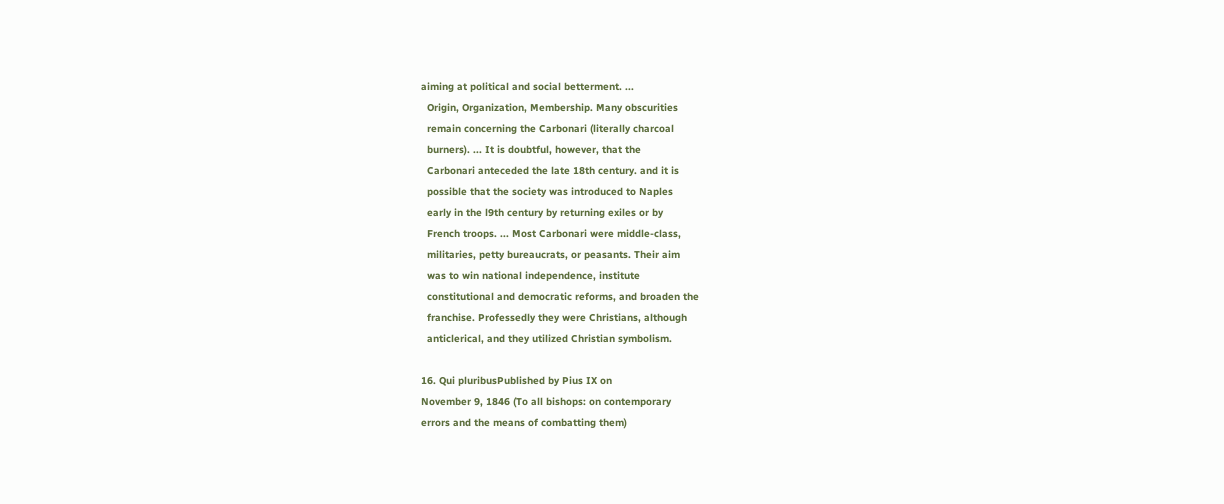aiming at political and social betterment. ...
  Origin, Organization, Membership. Many obscurities
  remain concerning the Carbonari (literally charcoal
  burners). ... It is doubtful, however, that the
  Carbonari anteceded the late 18th century. and it is
  possible that the society was introduced to Naples
  early in the l9th century by returning exiles or by
  French troops. ... Most Carbonari were middle-class,
  militaries, petty bureaucrats, or peasants. Their aim
  was to win national independence, institute
  constitutional and democratic reforms, and broaden the
  franchise. Professedly they were Christians, although
  anticlerical, and they utilized Christian symbolism.

16. Qui pluribusPublished by Pius IX on
November 9, 1846 (To all bishops: on contemporary
errors and the means of combatting them)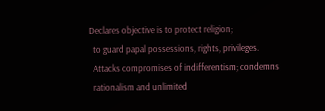Declares objective is to protect religion;
  to guard papal possessions, rights, privileges.
  Attacks compromises of indifferentism; condemns
  rationalism and unlimited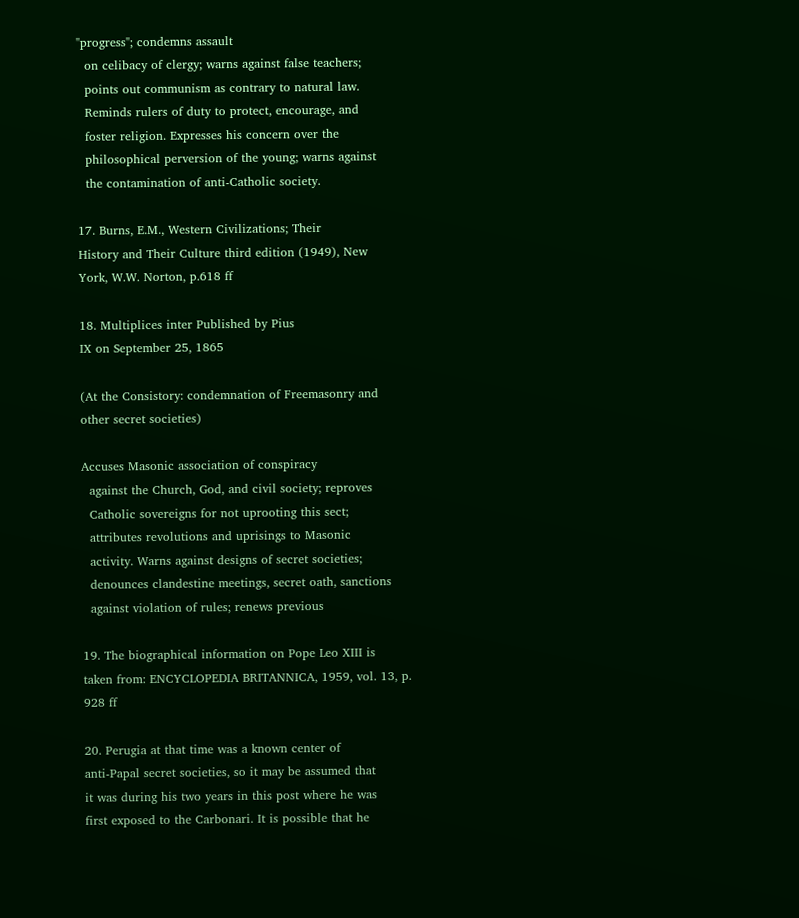"progress"; condemns assault
  on celibacy of clergy; warns against false teachers;
  points out communism as contrary to natural law.
  Reminds rulers of duty to protect, encourage, and
  foster religion. Expresses his concern over the
  philosophical perversion of the young; warns against
  the contamination of anti-Catholic society.

17. Burns, E.M., Western Civilizations; Their
History and Their Culture third edition (1949), New
York, W.W. Norton, p.618 ff

18. Multiplices inter Published by Pius
IX on September 25, 1865

(At the Consistory: condemnation of Freemasonry and
other secret societies)

Accuses Masonic association of conspiracy
  against the Church, God, and civil society; reproves
  Catholic sovereigns for not uprooting this sect;
  attributes revolutions and uprisings to Masonic
  activity. Warns against designs of secret societies;
  denounces clandestine meetings, secret oath, sanctions
  against violation of rules; renews previous

19. The biographical information on Pope Leo XIII is
taken from: ENCYCLOPEDIA BRITANNICA, 1959, vol. 13, p.
928 ff

20. Perugia at that time was a known center of
anti-Papal secret societies, so it may be assumed that
it was during his two years in this post where he was
first exposed to the Carbonari. It is possible that he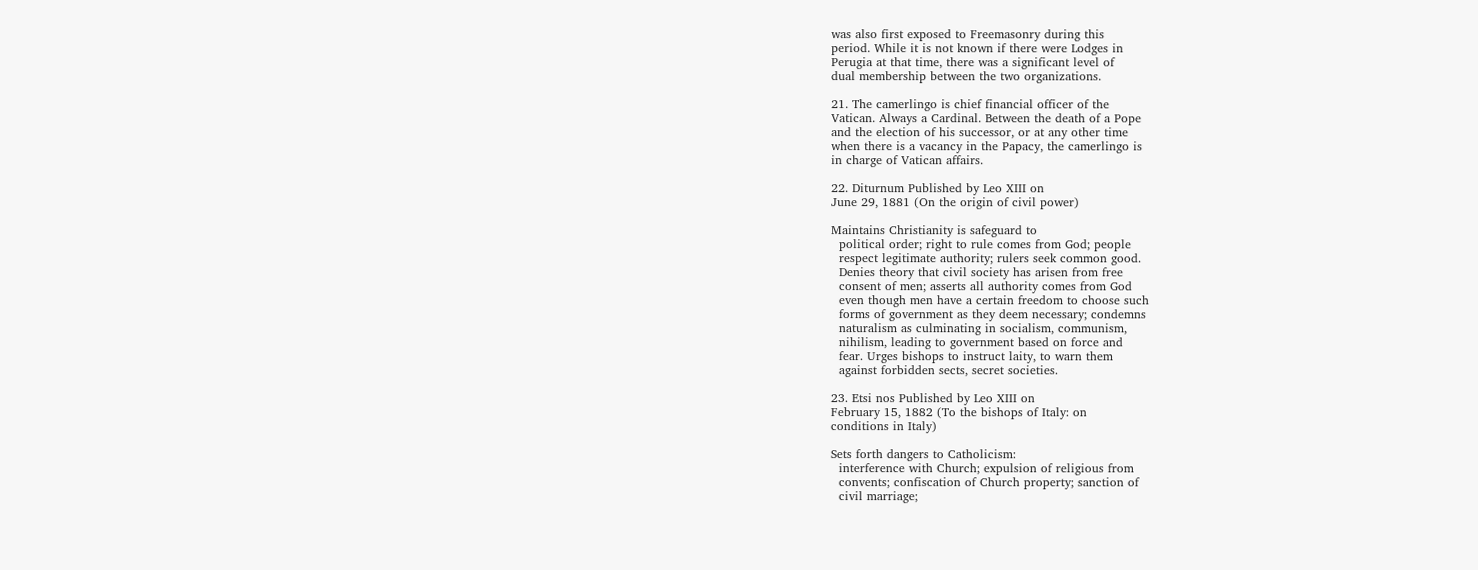was also first exposed to Freemasonry during this
period. While it is not known if there were Lodges in
Perugia at that time, there was a significant level of
dual membership between the two organizations.

21. The camerlingo is chief financial officer of the
Vatican. Always a Cardinal. Between the death of a Pope
and the election of his successor, or at any other time
when there is a vacancy in the Papacy, the camerlingo is
in charge of Vatican affairs.

22. Diturnum Published by Leo XIII on
June 29, 1881 (On the origin of civil power)

Maintains Christianity is safeguard to
  political order; right to rule comes from God; people
  respect legitimate authority; rulers seek common good.
  Denies theory that civil society has arisen from free
  consent of men; asserts all authority comes from God
  even though men have a certain freedom to choose such
  forms of government as they deem necessary; condemns
  naturalism as culminating in socialism, communism,
  nihilism, leading to government based on force and
  fear. Urges bishops to instruct laity, to warn them
  against forbidden sects, secret societies.

23. Etsi nos Published by Leo XIII on
February 15, 1882 (To the bishops of Italy: on
conditions in Italy)

Sets forth dangers to Catholicism:
  interference with Church; expulsion of religious from
  convents; confiscation of Church property; sanction of
  civil marriage;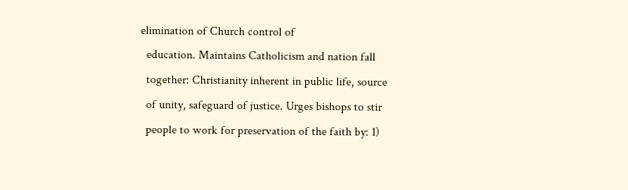elimination of Church control of
  education. Maintains Catholicism and nation fall
  together: Christianity inherent in public life, source
  of unity, safeguard of justice. Urges bishops to stir
  people to work for preservation of the faith by: 1)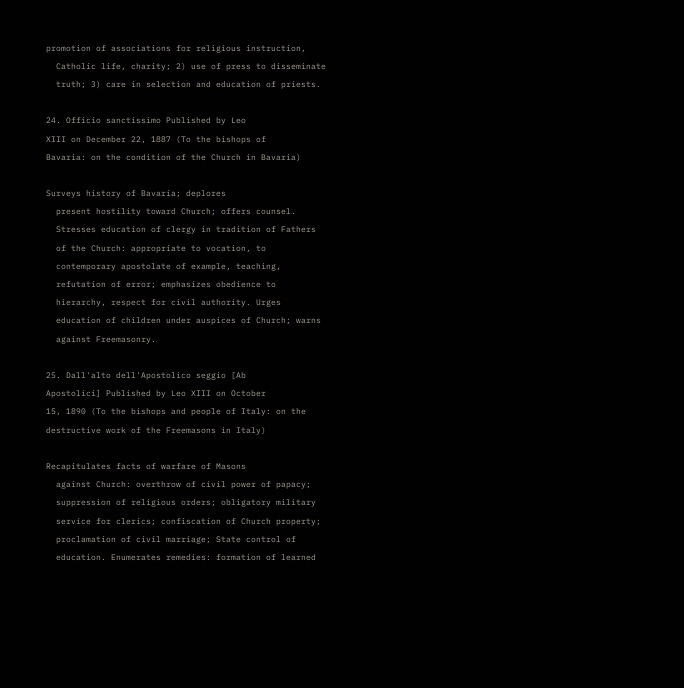promotion of associations for religious instruction,
  Catholic life, charity; 2) use of press to disseminate
  truth; 3) care in selection and education of priests.

24. Officio sanctissimo Published by Leo
XIII on December 22, 1887 (To the bishops of
Bavaria: on the condition of the Church in Bavaria)

Surveys history of Bavaria; deplores
  present hostility toward Church; offers counsel.
  Stresses education of clergy in tradition of Fathers
  of the Church: appropriate to vocation, to
  contemporary apostolate of example, teaching,
  refutation of error; emphasizes obedience to
  hierarchy, respect for civil authority. Urges
  education of children under auspices of Church; warns
  against Freemasonry.

25. Dall'alto dell'Apostolico seggio [Ab
Apostolici] Published by Leo XIII on October
15, 1890 (To the bishops and people of Italy: on the
destructive work of the Freemasons in Italy)

Recapitulates facts of warfare of Masons
  against Church: overthrow of civil power of papacy;
  suppression of religious orders; obligatory military
  service for clerics; confiscation of Church property;
  proclamation of civil marriage; State control of
  education. Enumerates remedies: formation of learned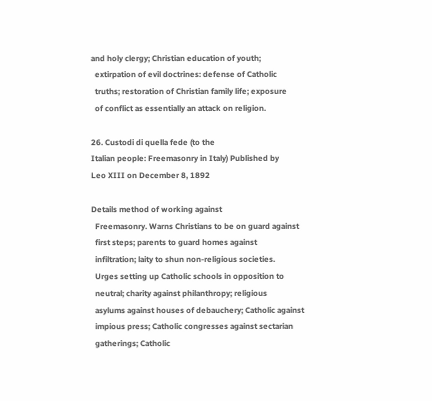and holy clergy; Christian education of youth;
  extirpation of evil doctrines: defense of Catholic
  truths; restoration of Christian family life; exposure
  of conflict as essentially an attack on religion.

26. Custodi di quella fede (to the
Italian people: Freemasonry in Italy) Published by
Leo XIII on December 8, 1892

Details method of working against
  Freemasonry. Warns Christians to be on guard against
  first steps; parents to guard homes against
  infiltration; laity to shun non-religious societies.
  Urges setting up Catholic schools in opposition to
  neutral; charity against philanthropy; religious
  asylums against houses of debauchery; Catholic against
  impious press; Catholic congresses against sectarian
  gatherings; Catholic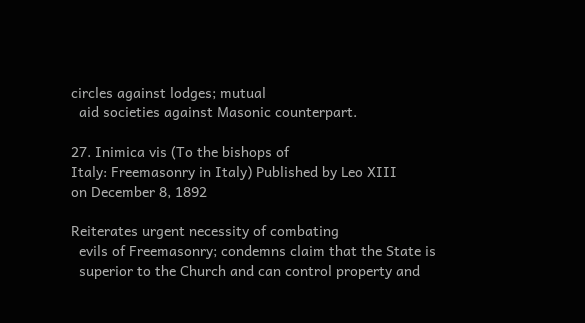circles against lodges; mutual
  aid societies against Masonic counterpart.

27. Inimica vis (To the bishops of
Italy: Freemasonry in Italy) Published by Leo XIII
on December 8, 1892

Reiterates urgent necessity of combating
  evils of Freemasonry; condemns claim that the State is
  superior to the Church and can control property and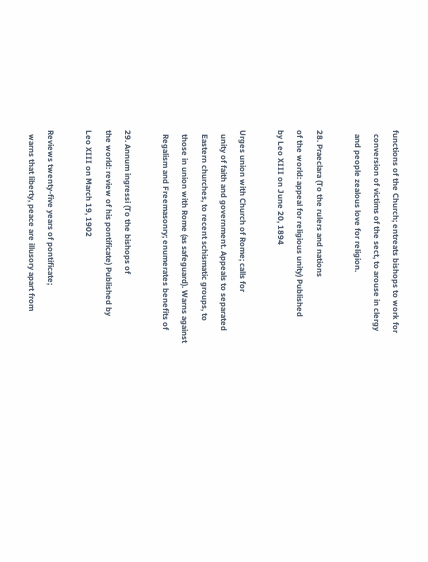functions of the Church; entreats bishops to work for
  conversion of victims of the sect, to arouse in clergy
  and people zealous love for religion.

28. Praeclara (To the rulers and nations
of the world: appeal for religious unity) Published
by Leo XIII on June 20, 1894

Urges union with Church of Rome; calls for
  unity of faith and government. Appeals to separated
  Eastern churches, to recent schismatic groups, to
  those in union with Rome (as safeguard). Warns against
  Regalism and Freemasonry; enumerates benefits of

29. Annum ingressi (To the bishops of
the world: review of his pontificate) Published by
Leo XIII on March 19, 1902

Reviews twenty-five years of pontificate;
  warns that liberty, peace are illusory apart from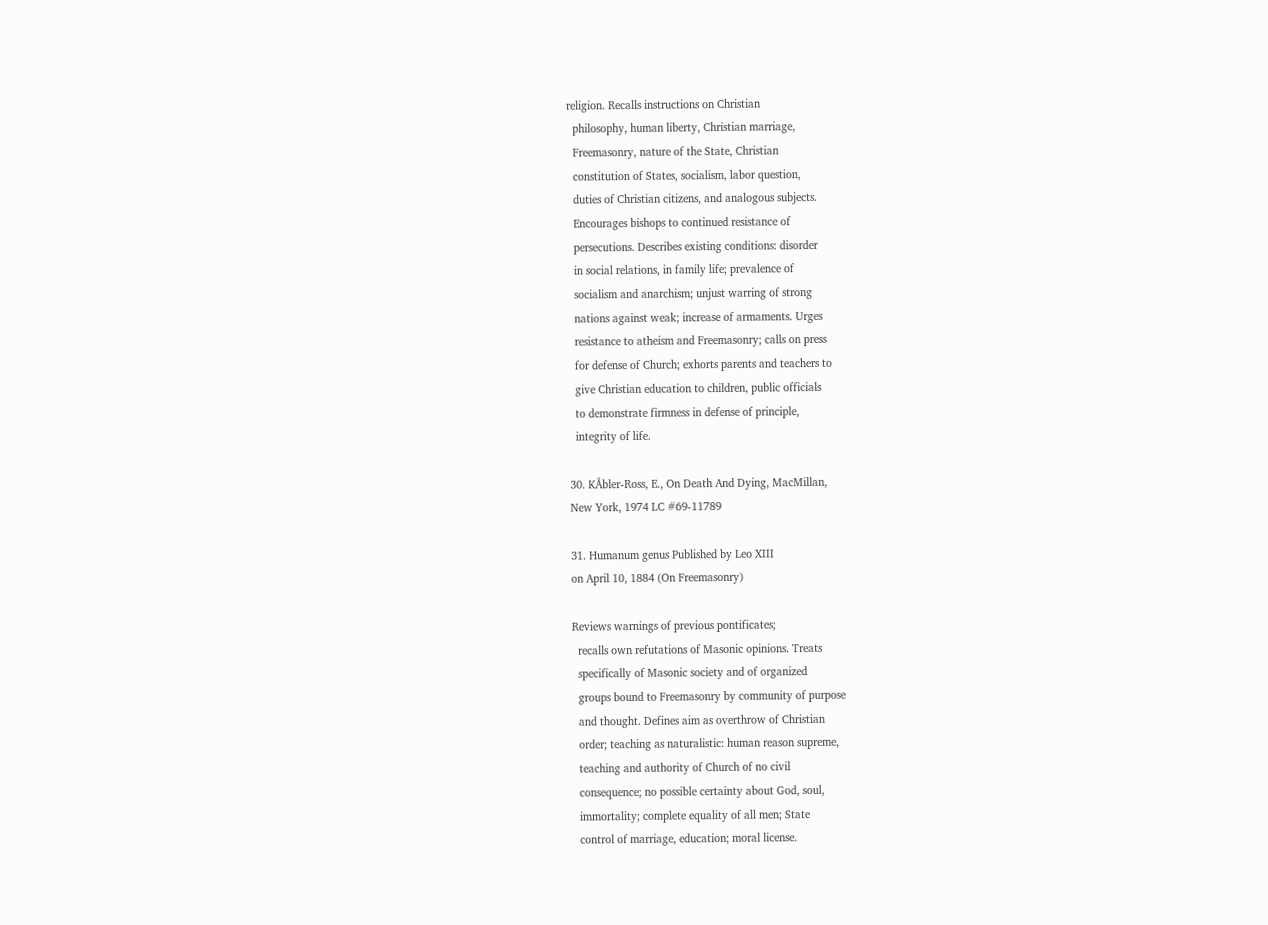religion. Recalls instructions on Christian
  philosophy, human liberty, Christian marriage,
  Freemasonry, nature of the State, Christian
  constitution of States, socialism, labor question,
  duties of Christian citizens, and analogous subjects.
  Encourages bishops to continued resistance of
  persecutions. Describes existing conditions: disorder
  in social relations, in family life; prevalence of
  socialism and anarchism; unjust warring of strong
  nations against weak; increase of armaments. Urges
  resistance to atheism and Freemasonry; calls on press
  for defense of Church; exhorts parents and teachers to
  give Christian education to children, public officials
  to demonstrate firmness in defense of principle,
  integrity of life.

30. KÅbler-Ross, E., On Death And Dying, MacMillan,
New York, 1974 LC #69-11789

31. Humanum genus Published by Leo XIII
on April 10, 1884 (On Freemasonry)

Reviews warnings of previous pontificates;
  recalls own refutations of Masonic opinions. Treats
  specifically of Masonic society and of organized
  groups bound to Freemasonry by community of purpose
  and thought. Defines aim as overthrow of Christian
  order; teaching as naturalistic: human reason supreme,
  teaching and authority of Church of no civil
  consequence; no possible certainty about God, soul,
  immortality; complete equality of all men; State
  control of marriage, education; moral license.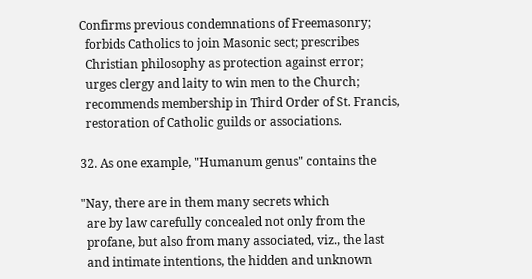Confirms previous condemnations of Freemasonry;
  forbids Catholics to join Masonic sect; prescribes
  Christian philosophy as protection against error;
  urges clergy and laity to win men to the Church;
  recommends membership in Third Order of St. Francis,
  restoration of Catholic guilds or associations.

32. As one example, "Humanum genus" contains the

"Nay, there are in them many secrets which
  are by law carefully concealed not only from the
  profane, but also from many associated, viz., the last
  and intimate intentions, the hidden and unknown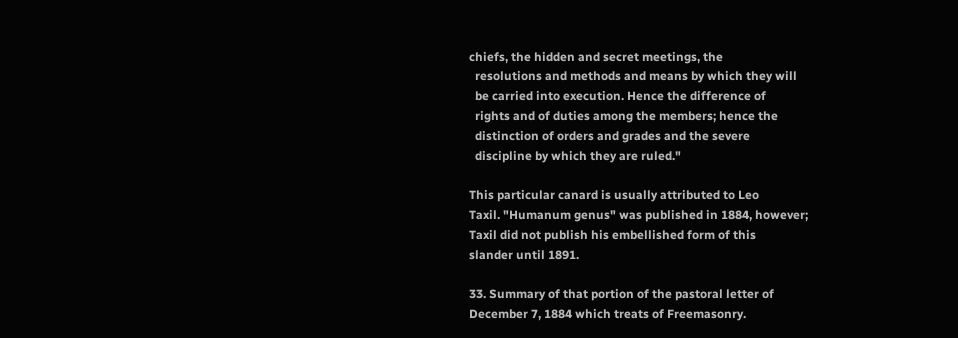chiefs, the hidden and secret meetings, the
  resolutions and methods and means by which they will
  be carried into execution. Hence the difference of
  rights and of duties among the members; hence the
  distinction of orders and grades and the severe
  discipline by which they are ruled."

This particular canard is usually attributed to Leo
Taxil. "Humanum genus" was published in 1884, however;
Taxil did not publish his embellished form of this
slander until 1891.

33. Summary of that portion of the pastoral letter of
December 7, 1884 which treats of Freemasonry.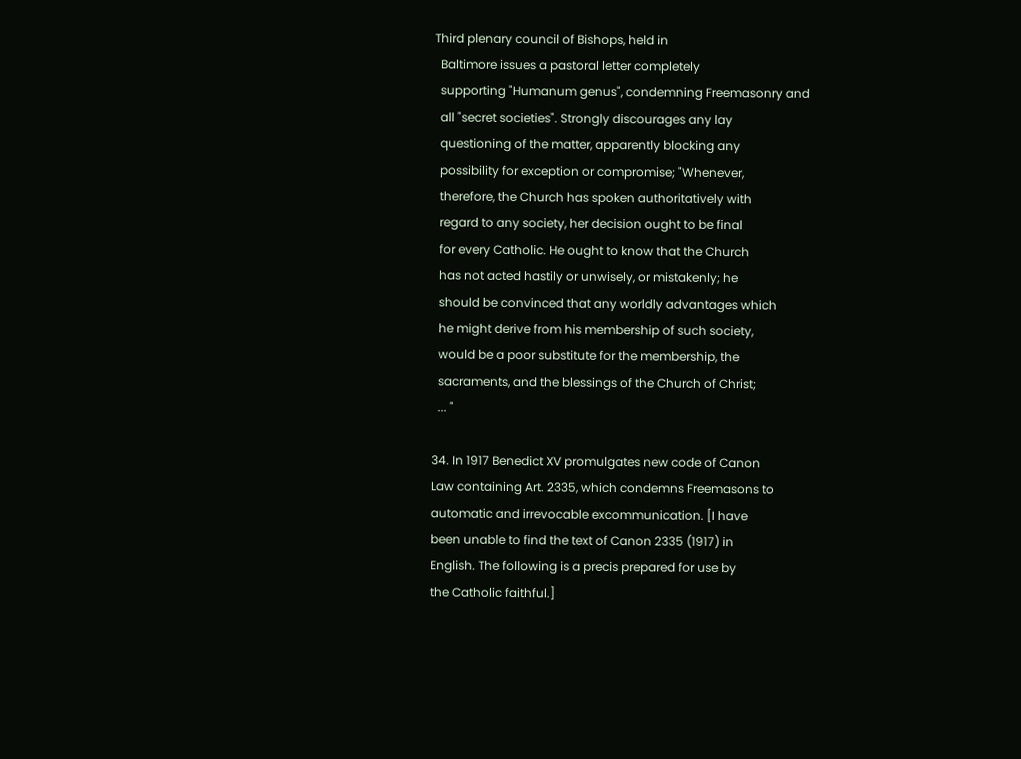Third plenary council of Bishops, held in
  Baltimore issues a pastoral letter completely
  supporting "Humanum genus", condemning Freemasonry and
  all "secret societies". Strongly discourages any lay
  questioning of the matter, apparently blocking any
  possibility for exception or compromise; "Whenever,
  therefore, the Church has spoken authoritatively with
  regard to any society, her decision ought to be final
  for every Catholic. He ought to know that the Church
  has not acted hastily or unwisely, or mistakenly; he
  should be convinced that any worldly advantages which
  he might derive from his membership of such society,
  would be a poor substitute for the membership, the
  sacraments, and the blessings of the Church of Christ;
  ... "

34. In 1917 Benedict XV promulgates new code of Canon
Law containing Art. 2335, which condemns Freemasons to
automatic and irrevocable excommunication. [I have
been unable to find the text of Canon 2335 (1917) in
English. The following is a precis prepared for use by
the Catholic faithful.]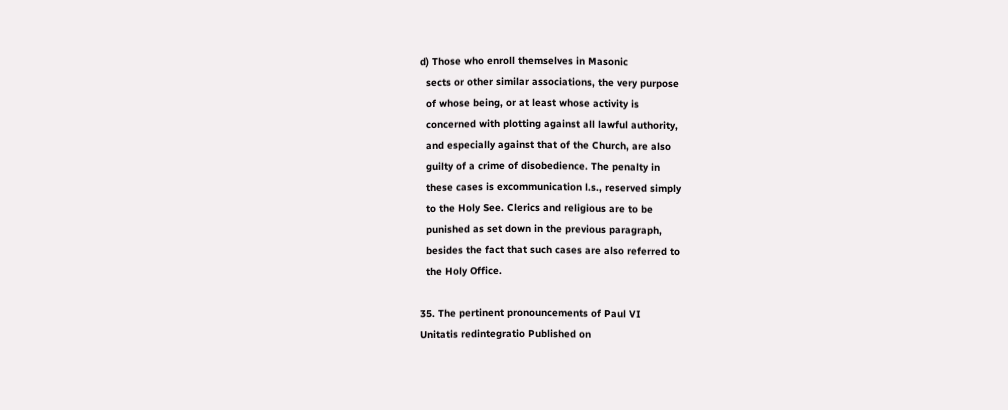d) Those who enroll themselves in Masonic
  sects or other similar associations, the very purpose
  of whose being, or at least whose activity is
  concerned with plotting against all lawful authority,
  and especially against that of the Church, are also
  guilty of a crime of disobedience. The penalty in
  these cases is excommunication l.s., reserved simply
  to the Holy See. Clerics and religious are to be
  punished as set down in the previous paragraph,
  besides the fact that such cases are also referred to
  the Holy Office.

35. The pertinent pronouncements of Paul VI
Unitatis redintegratio Published on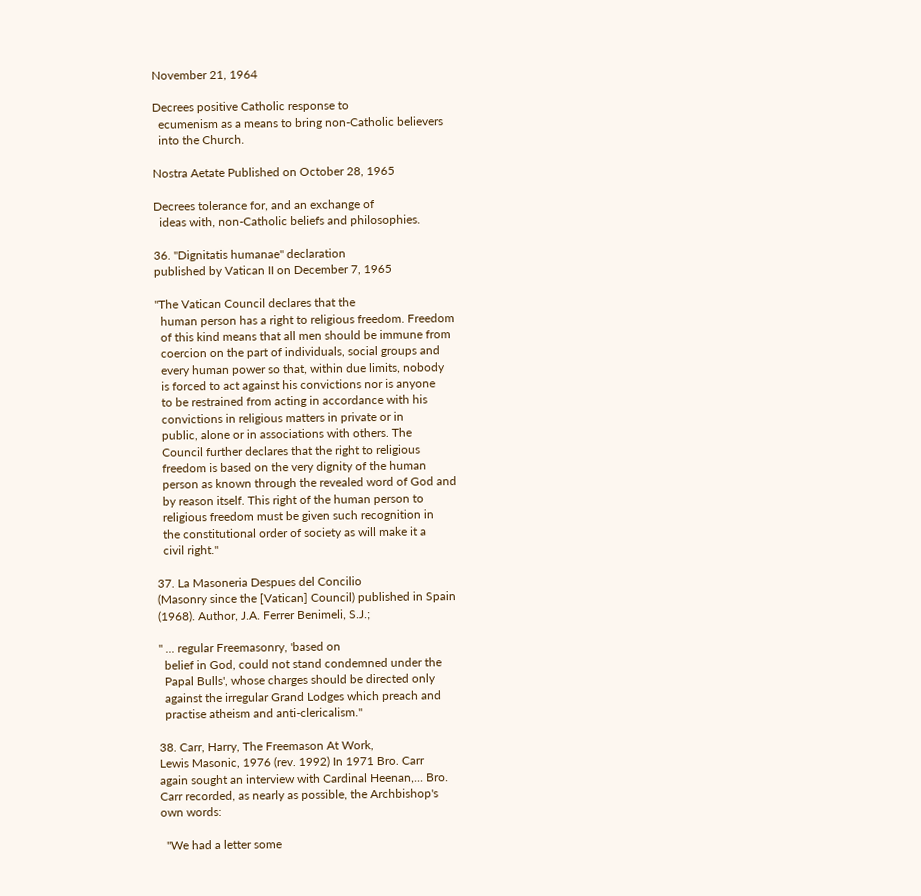November 21, 1964

Decrees positive Catholic response to
  ecumenism as a means to bring non-Catholic believers
  into the Church.

Nostra Aetate Published on October 28, 1965

Decrees tolerance for, and an exchange of
  ideas with, non-Catholic beliefs and philosophies.

36. "Dignitatis humanae" declaration
published by Vatican II on December 7, 1965

"The Vatican Council declares that the
  human person has a right to religious freedom. Freedom
  of this kind means that all men should be immune from
  coercion on the part of individuals, social groups and
  every human power so that, within due limits, nobody
  is forced to act against his convictions nor is anyone
  to be restrained from acting in accordance with his
  convictions in religious matters in private or in
  public, alone or in associations with others. The
  Council further declares that the right to religious
  freedom is based on the very dignity of the human
  person as known through the revealed word of God and
  by reason itself. This right of the human person to
  religious freedom must be given such recognition in
  the constitutional order of society as will make it a
  civil right."

37. La Masoneria Despues del Concilio
(Masonry since the [Vatican] Council) published in Spain
(1968). Author, J.A. Ferrer Benimeli, S.J.;

" ... regular Freemasonry, 'based on
  belief in God, could not stand condemned under the
  Papal Bulls', whose charges should be directed only
  against the irregular Grand Lodges which preach and
  practise atheism and anti-clericalism."

38. Carr, Harry, The Freemason At Work,
Lewis Masonic, 1976 (rev. 1992) In 1971 Bro. Carr
again sought an interview with Cardinal Heenan,... Bro.
Carr recorded, as nearly as possible, the Archbishop's
own words:

  "We had a letter some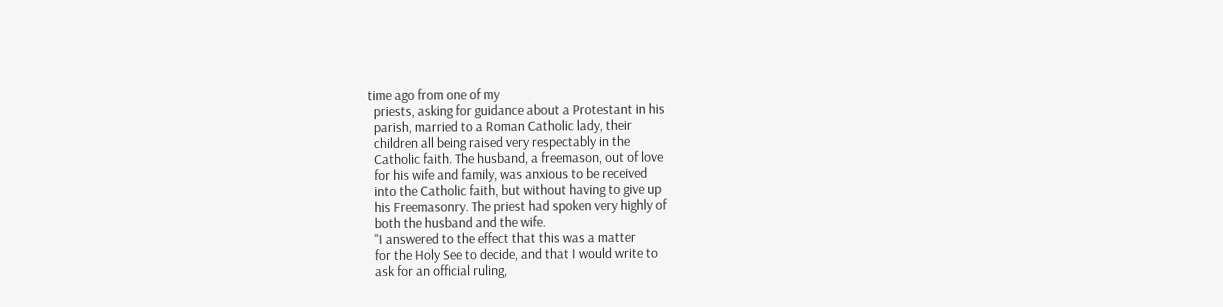time ago from one of my
  priests, asking for guidance about a Protestant in his
  parish, married to a Roman Catholic lady, their
  children all being raised very respectably in the
  Catholic faith. The husband, a freemason, out of love
  for his wife and family, was anxious to be received
  into the Catholic faith, but without having to give up
  his Freemasonry. The priest had spoken very highly of
  both the husband and the wife.
  "I answered to the effect that this was a matter
  for the Holy See to decide, and that I would write to
  ask for an official ruling,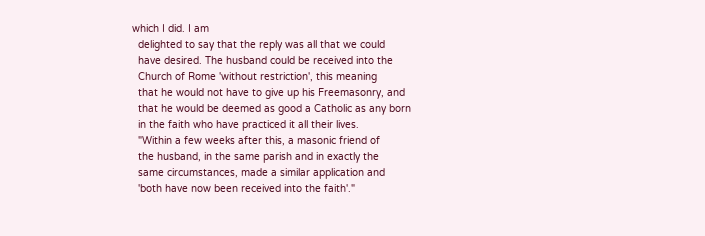which I did. I am
  delighted to say that the reply was all that we could
  have desired. The husband could be received into the
  Church of Rome 'without restriction', this meaning
  that he would not have to give up his Freemasonry, and
  that he would be deemed as good a Catholic as any born
  in the faith who have practiced it all their lives.
  "Within a few weeks after this, a masonic friend of
  the husband, in the same parish and in exactly the
  same circumstances, made a similar application and
  'both have now been received into the faith'."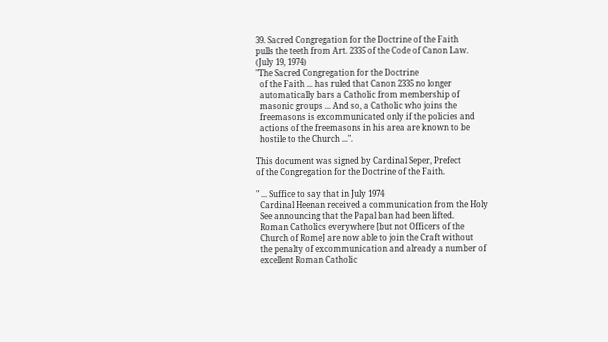39. Sacred Congregation for the Doctrine of the Faith
pulls the teeth from Art. 2335 of the Code of Canon Law.
(July 19, 1974)
"The Sacred Congregation for the Doctrine
  of the Faith ... has ruled that Canon 2335 no longer
  automatically bars a Catholic from membership of
  masonic groups ... And so, a Catholic who joins the
  freemasons is excommunicated only if the policies and
  actions of the freemasons in his area are known to be
  hostile to the Church ...".

This document was signed by Cardinal Seper, Prefect
of the Congregation for the Doctrine of the Faith.

" ... Suffice to say that in July 1974
  Cardinal Heenan received a communication from the Holy
  See announcing that the Papal ban had been lifted.
  Roman Catholics everywhere [but not Officers of the
  Church of Rome] are now able to join the Craft without
  the penalty of excommunication and already a number of
  excellent Roman Catholic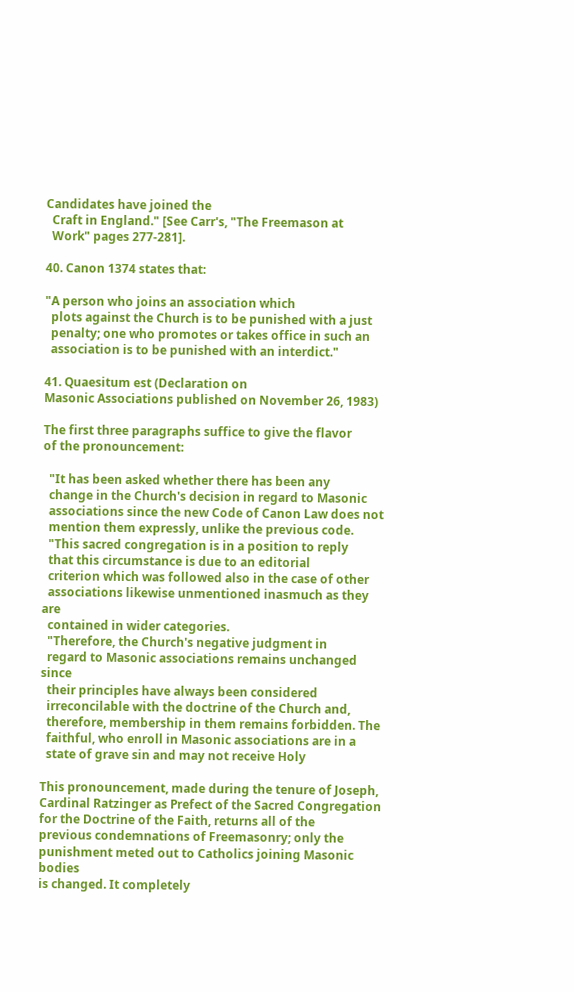Candidates have joined the
  Craft in England." [See Carr's, "The Freemason at
  Work" pages 277-281].

40. Canon 1374 states that:

"A person who joins an association which
  plots against the Church is to be punished with a just
  penalty; one who promotes or takes office in such an
  association is to be punished with an interdict."

41. Quaesitum est (Declaration on
Masonic Associations published on November 26, 1983)

The first three paragraphs suffice to give the flavor
of the pronouncement:

  "It has been asked whether there has been any
  change in the Church's decision in regard to Masonic
  associations since the new Code of Canon Law does not
  mention them expressly, unlike the previous code.
  "This sacred congregation is in a position to reply
  that this circumstance is due to an editorial
  criterion which was followed also in the case of other
  associations likewise unmentioned inasmuch as they are
  contained in wider categories.
  "Therefore, the Church's negative judgment in
  regard to Masonic associations remains unchanged since
  their principles have always been considered
  irreconcilable with the doctrine of the Church and,
  therefore, membership in them remains forbidden. The
  faithful, who enroll in Masonic associations are in a
  state of grave sin and may not receive Holy

This pronouncement, made during the tenure of Joseph,
Cardinal Ratzinger as Prefect of the Sacred Congregation
for the Doctrine of the Faith, returns all of the
previous condemnations of Freemasonry; only the
punishment meted out to Catholics joining Masonic bodies
is changed. It completely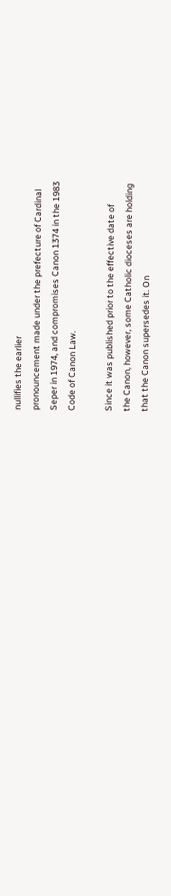nullifies the earlier
pronouncement made under the prefecture of Cardinal
Seper in 1974, and compromises Canon 1374 in the 1983
Code of Canon Law.

Since it was published prior to the effective date of
the Canon, however, some Catholic dioceses are holding
that the Canon supersedes it. On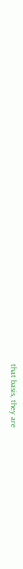that basis, they are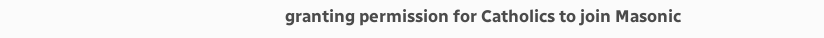granting permission for Catholics to join Masonic